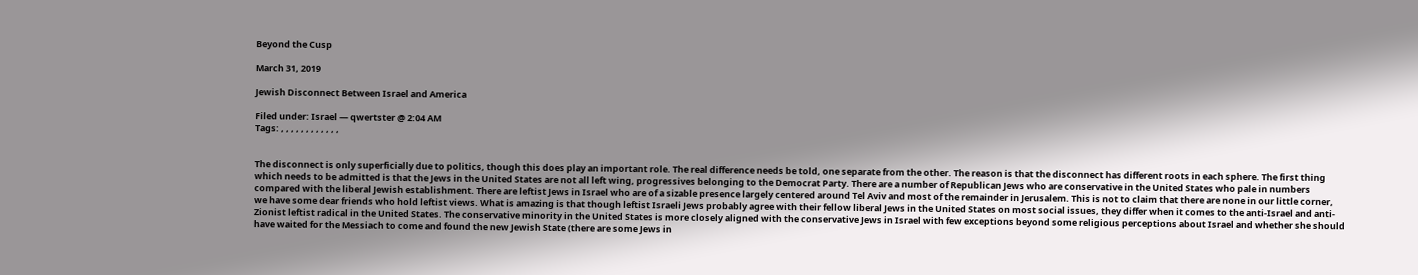Beyond the Cusp

March 31, 2019

Jewish Disconnect Between Israel and America

Filed under: Israel — qwertster @ 2:04 AM
Tags: , , , , , , , , , , , ,


The disconnect is only superficially due to politics, though this does play an important role. The real difference needs be told, one separate from the other. The reason is that the disconnect has different roots in each sphere. The first thing which needs to be admitted is that the Jews in the United States are not all left wing, progressives belonging to the Democrat Party. There are a number of Republican Jews who are conservative in the United States who pale in numbers compared with the liberal Jewish establishment. There are leftist Jews in Israel who are of a sizable presence largely centered around Tel Aviv and most of the remainder in Jerusalem. This is not to claim that there are none in our little corner, we have some dear friends who hold leftist views. What is amazing is that though leftist Israeli Jews probably agree with their fellow liberal Jews in the United States on most social issues, they differ when it comes to the anti-Israel and anti-Zionist leftist radical in the United States. The conservative minority in the United States is more closely aligned with the conservative Jews in Israel with few exceptions beyond some religious perceptions about Israel and whether she should have waited for the Messiach to come and found the new Jewish State (there are some Jews in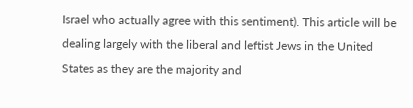Israel who actually agree with this sentiment). This article will be dealing largely with the liberal and leftist Jews in the United States as they are the majority and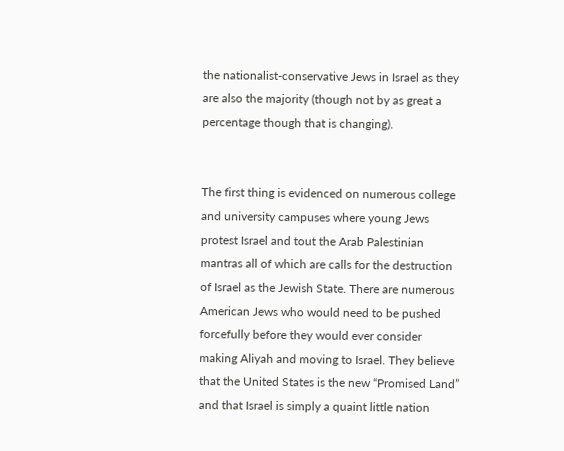the nationalist-conservative Jews in Israel as they are also the majority (though not by as great a percentage though that is changing).


The first thing is evidenced on numerous college and university campuses where young Jews protest Israel and tout the Arab Palestinian mantras all of which are calls for the destruction of Israel as the Jewish State. There are numerous American Jews who would need to be pushed forcefully before they would ever consider making Aliyah and moving to Israel. They believe that the United States is the new “Promised Land” and that Israel is simply a quaint little nation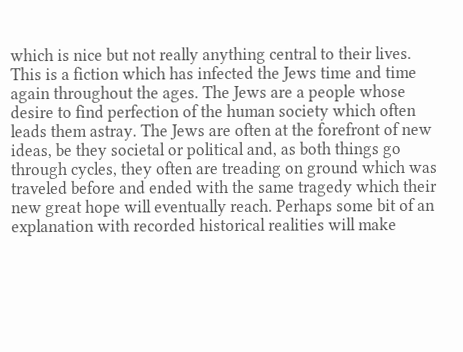which is nice but not really anything central to their lives. This is a fiction which has infected the Jews time and time again throughout the ages. The Jews are a people whose desire to find perfection of the human society which often leads them astray. The Jews are often at the forefront of new ideas, be they societal or political and, as both things go through cycles, they often are treading on ground which was traveled before and ended with the same tragedy which their new great hope will eventually reach. Perhaps some bit of an explanation with recorded historical realities will make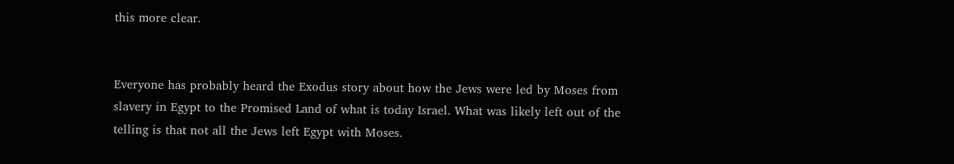this more clear.


Everyone has probably heard the Exodus story about how the Jews were led by Moses from slavery in Egypt to the Promised Land of what is today Israel. What was likely left out of the telling is that not all the Jews left Egypt with Moses.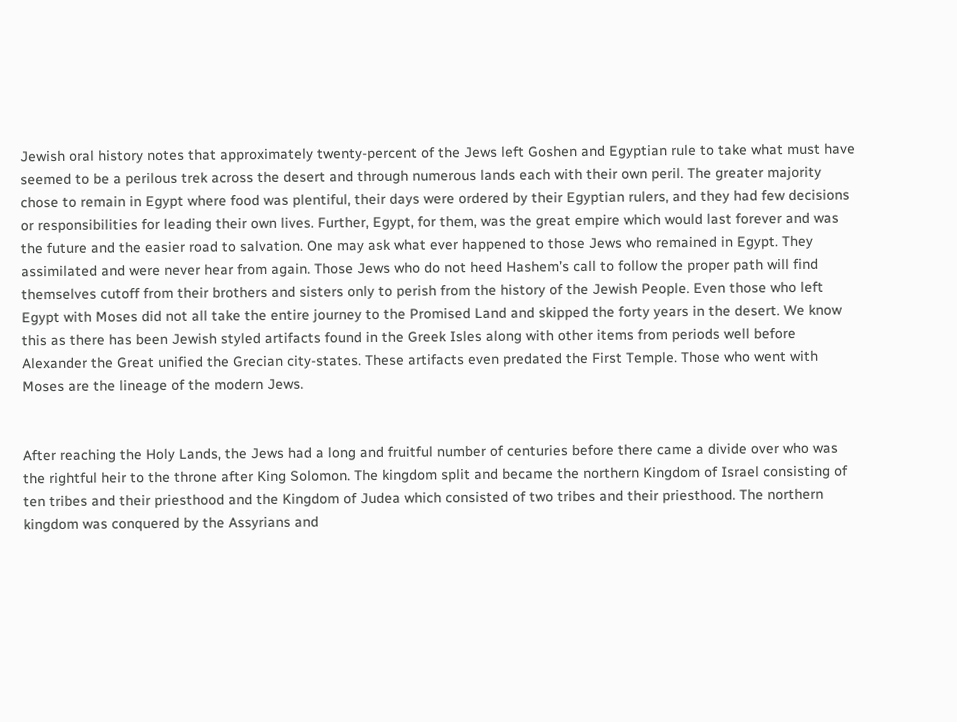Jewish oral history notes that approximately twenty-percent of the Jews left Goshen and Egyptian rule to take what must have seemed to be a perilous trek across the desert and through numerous lands each with their own peril. The greater majority chose to remain in Egypt where food was plentiful, their days were ordered by their Egyptian rulers, and they had few decisions or responsibilities for leading their own lives. Further, Egypt, for them, was the great empire which would last forever and was the future and the easier road to salvation. One may ask what ever happened to those Jews who remained in Egypt. They assimilated and were never hear from again. Those Jews who do not heed Hashem’s call to follow the proper path will find themselves cutoff from their brothers and sisters only to perish from the history of the Jewish People. Even those who left Egypt with Moses did not all take the entire journey to the Promised Land and skipped the forty years in the desert. We know this as there has been Jewish styled artifacts found in the Greek Isles along with other items from periods well before Alexander the Great unified the Grecian city-states. These artifacts even predated the First Temple. Those who went with Moses are the lineage of the modern Jews.


After reaching the Holy Lands, the Jews had a long and fruitful number of centuries before there came a divide over who was the rightful heir to the throne after King Solomon. The kingdom split and became the northern Kingdom of Israel consisting of ten tribes and their priesthood and the Kingdom of Judea which consisted of two tribes and their priesthood. The northern kingdom was conquered by the Assyrians and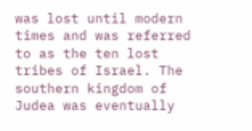was lost until modern times and was referred to as the ten lost tribes of Israel. The southern kingdom of Judea was eventually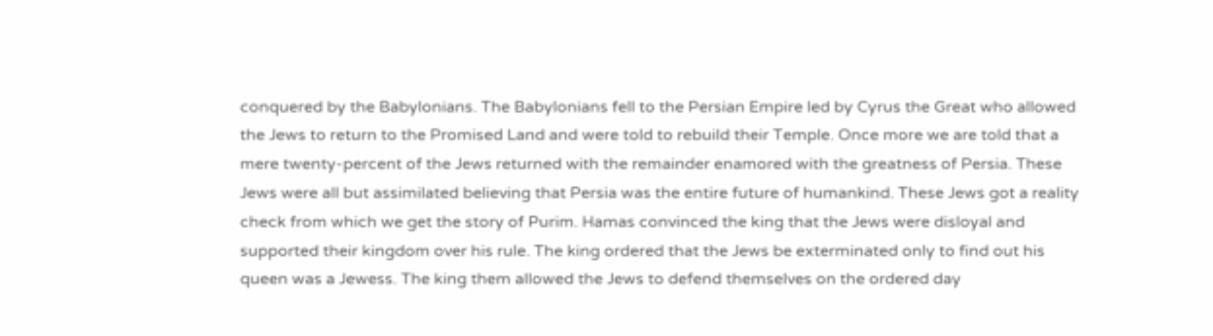conquered by the Babylonians. The Babylonians fell to the Persian Empire led by Cyrus the Great who allowed the Jews to return to the Promised Land and were told to rebuild their Temple. Once more we are told that a mere twenty-percent of the Jews returned with the remainder enamored with the greatness of Persia. These Jews were all but assimilated believing that Persia was the entire future of humankind. These Jews got a reality check from which we get the story of Purim. Hamas convinced the king that the Jews were disloyal and supported their kingdom over his rule. The king ordered that the Jews be exterminated only to find out his queen was a Jewess. The king them allowed the Jews to defend themselves on the ordered day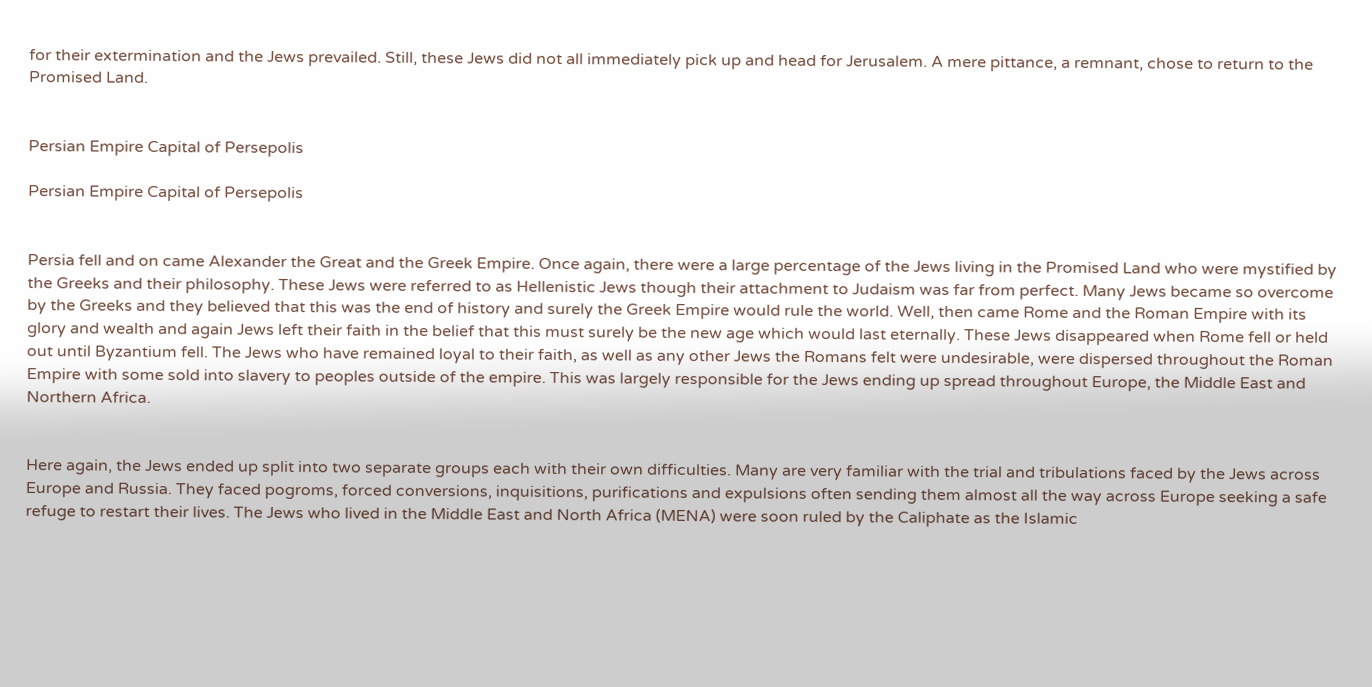for their extermination and the Jews prevailed. Still, these Jews did not all immediately pick up and head for Jerusalem. A mere pittance, a remnant, chose to return to the Promised Land.


Persian Empire Capital of Persepolis

Persian Empire Capital of Persepolis


Persia fell and on came Alexander the Great and the Greek Empire. Once again, there were a large percentage of the Jews living in the Promised Land who were mystified by the Greeks and their philosophy. These Jews were referred to as Hellenistic Jews though their attachment to Judaism was far from perfect. Many Jews became so overcome by the Greeks and they believed that this was the end of history and surely the Greek Empire would rule the world. Well, then came Rome and the Roman Empire with its glory and wealth and again Jews left their faith in the belief that this must surely be the new age which would last eternally. These Jews disappeared when Rome fell or held out until Byzantium fell. The Jews who have remained loyal to their faith, as well as any other Jews the Romans felt were undesirable, were dispersed throughout the Roman Empire with some sold into slavery to peoples outside of the empire. This was largely responsible for the Jews ending up spread throughout Europe, the Middle East and Northern Africa.


Here again, the Jews ended up split into two separate groups each with their own difficulties. Many are very familiar with the trial and tribulations faced by the Jews across Europe and Russia. They faced pogroms, forced conversions, inquisitions, purifications and expulsions often sending them almost all the way across Europe seeking a safe refuge to restart their lives. The Jews who lived in the Middle East and North Africa (MENA) were soon ruled by the Caliphate as the Islamic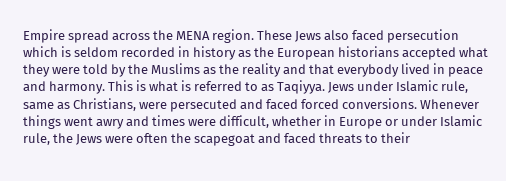Empire spread across the MENA region. These Jews also faced persecution which is seldom recorded in history as the European historians accepted what they were told by the Muslims as the reality and that everybody lived in peace and harmony. This is what is referred to as Taqiyya. Jews under Islamic rule, same as Christians, were persecuted and faced forced conversions. Whenever things went awry and times were difficult, whether in Europe or under Islamic rule, the Jews were often the scapegoat and faced threats to their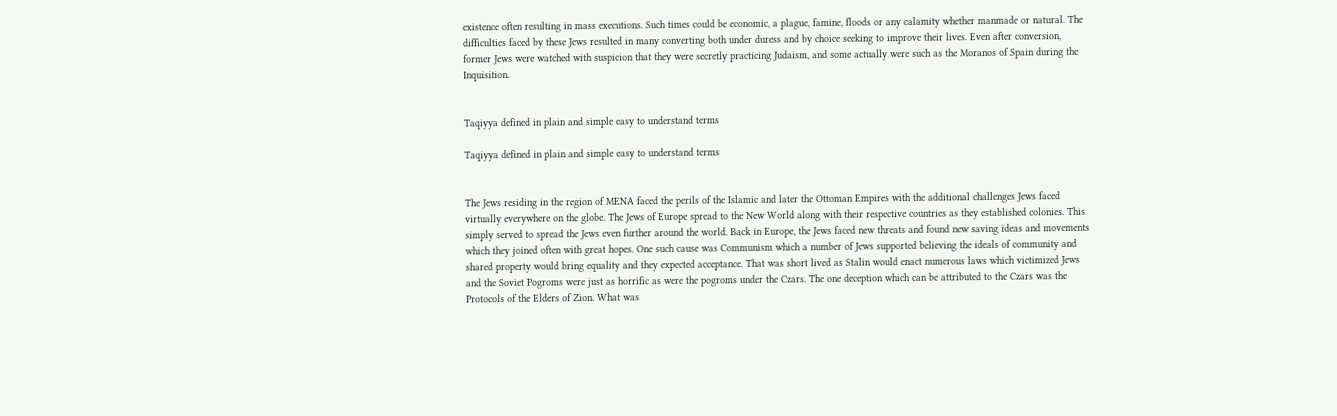existence often resulting in mass executions. Such times could be economic, a plague, famine, floods or any calamity whether manmade or natural. The difficulties faced by these Jews resulted in many converting both under duress and by choice seeking to improve their lives. Even after conversion, former Jews were watched with suspicion that they were secretly practicing Judaism, and some actually were such as the Moranos of Spain during the Inquisition.


Taqiyya defined in plain and simple easy to understand terms

Taqiyya defined in plain and simple easy to understand terms


The Jews residing in the region of MENA faced the perils of the Islamic and later the Ottoman Empires with the additional challenges Jews faced virtually everywhere on the globe. The Jews of Europe spread to the New World along with their respective countries as they established colonies. This simply served to spread the Jews even further around the world. Back in Europe, the Jews faced new threats and found new saving ideas and movements which they joined often with great hopes. One such cause was Communism which a number of Jews supported believing the ideals of community and shared property would bring equality and they expected acceptance. That was short lived as Stalin would enact numerous laws which victimized Jews and the Soviet Pogroms were just as horrific as were the pogroms under the Czars. The one deception which can be attributed to the Czars was the Protocols of the Elders of Zion. What was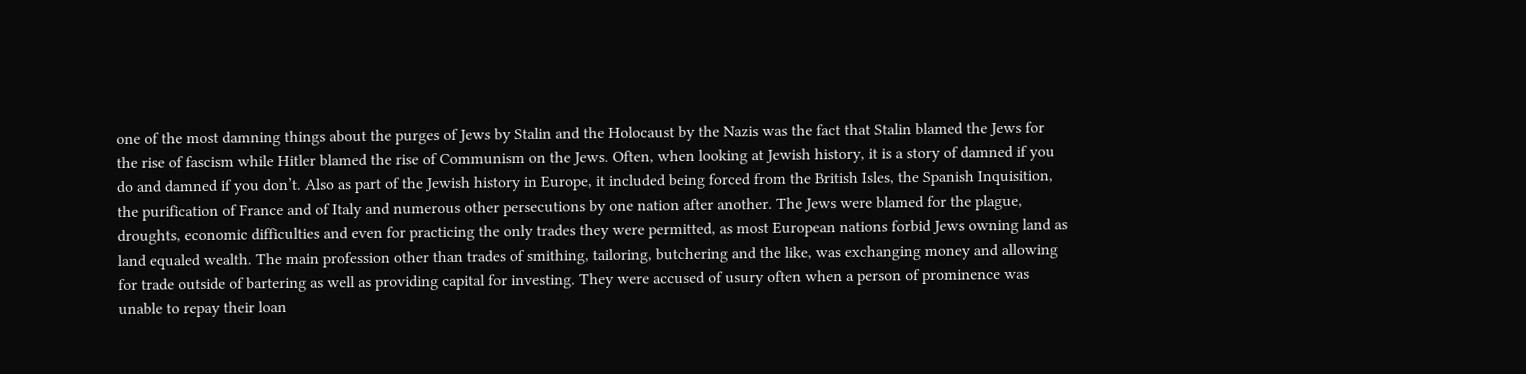one of the most damning things about the purges of Jews by Stalin and the Holocaust by the Nazis was the fact that Stalin blamed the Jews for the rise of fascism while Hitler blamed the rise of Communism on the Jews. Often, when looking at Jewish history, it is a story of damned if you do and damned if you don’t. Also as part of the Jewish history in Europe, it included being forced from the British Isles, the Spanish Inquisition, the purification of France and of Italy and numerous other persecutions by one nation after another. The Jews were blamed for the plague, droughts, economic difficulties and even for practicing the only trades they were permitted, as most European nations forbid Jews owning land as land equaled wealth. The main profession other than trades of smithing, tailoring, butchering and the like, was exchanging money and allowing for trade outside of bartering as well as providing capital for investing. They were accused of usury often when a person of prominence was unable to repay their loan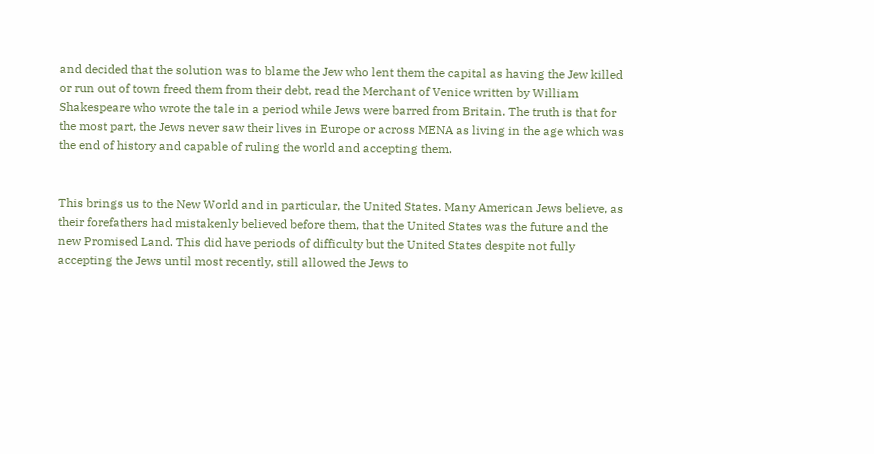and decided that the solution was to blame the Jew who lent them the capital as having the Jew killed or run out of town freed them from their debt, read the Merchant of Venice written by William Shakespeare who wrote the tale in a period while Jews were barred from Britain. The truth is that for the most part, the Jews never saw their lives in Europe or across MENA as living in the age which was the end of history and capable of ruling the world and accepting them.


This brings us to the New World and in particular, the United States. Many American Jews believe, as their forefathers had mistakenly believed before them, that the United States was the future and the new Promised Land. This did have periods of difficulty but the United States despite not fully accepting the Jews until most recently, still allowed the Jews to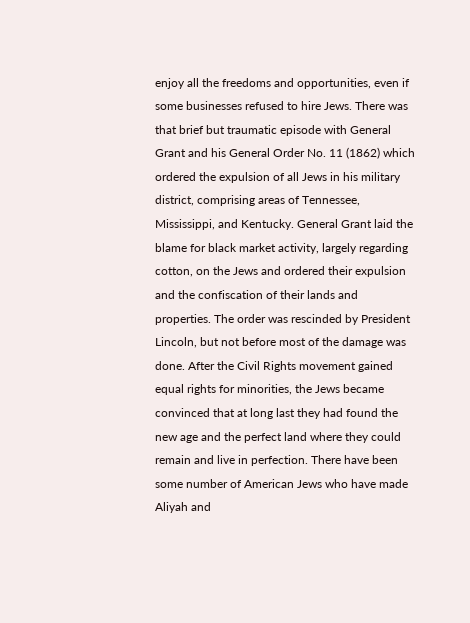enjoy all the freedoms and opportunities, even if some businesses refused to hire Jews. There was that brief but traumatic episode with General Grant and his General Order No. 11 (1862) which ordered the expulsion of all Jews in his military district, comprising areas of Tennessee, Mississippi, and Kentucky. General Grant laid the blame for black market activity, largely regarding cotton, on the Jews and ordered their expulsion and the confiscation of their lands and properties. The order was rescinded by President Lincoln, but not before most of the damage was done. After the Civil Rights movement gained equal rights for minorities, the Jews became convinced that at long last they had found the new age and the perfect land where they could remain and live in perfection. There have been some number of American Jews who have made Aliyah and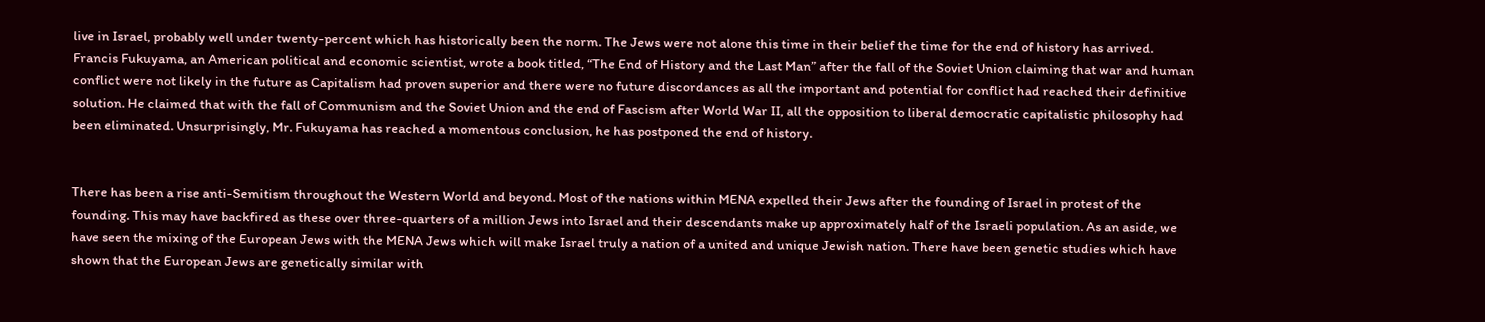live in Israel, probably well under twenty-percent which has historically been the norm. The Jews were not alone this time in their belief the time for the end of history has arrived. Francis Fukuyama, an American political and economic scientist, wrote a book titled, “The End of History and the Last Man” after the fall of the Soviet Union claiming that war and human conflict were not likely in the future as Capitalism had proven superior and there were no future discordances as all the important and potential for conflict had reached their definitive solution. He claimed that with the fall of Communism and the Soviet Union and the end of Fascism after World War II, all the opposition to liberal democratic capitalistic philosophy had been eliminated. Unsurprisingly, Mr. Fukuyama has reached a momentous conclusion, he has postponed the end of history.


There has been a rise anti-Semitism throughout the Western World and beyond. Most of the nations within MENA expelled their Jews after the founding of Israel in protest of the founding. This may have backfired as these over three-quarters of a million Jews into Israel and their descendants make up approximately half of the Israeli population. As an aside, we have seen the mixing of the European Jews with the MENA Jews which will make Israel truly a nation of a united and unique Jewish nation. There have been genetic studies which have shown that the European Jews are genetically similar with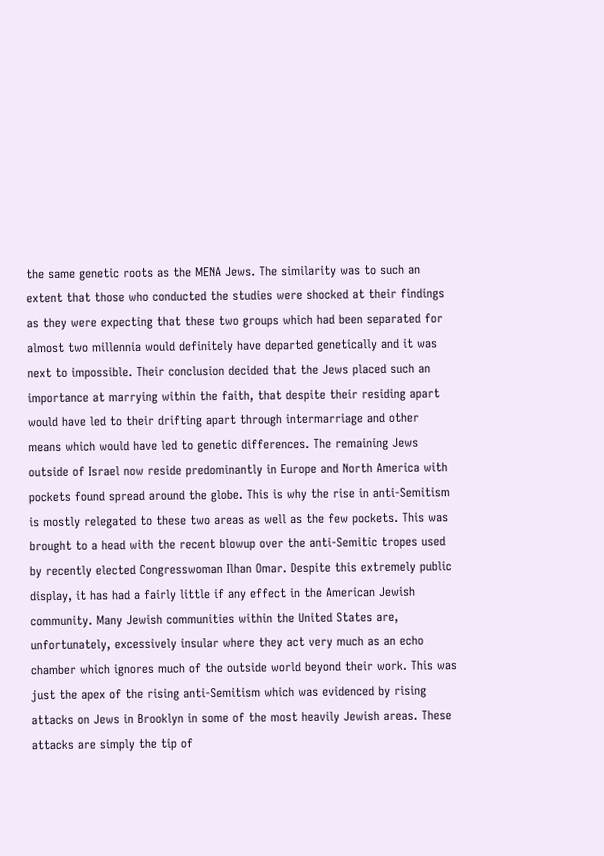the same genetic roots as the MENA Jews. The similarity was to such an extent that those who conducted the studies were shocked at their findings as they were expecting that these two groups which had been separated for almost two millennia would definitely have departed genetically and it was next to impossible. Their conclusion decided that the Jews placed such an importance at marrying within the faith, that despite their residing apart would have led to their drifting apart through intermarriage and other means which would have led to genetic differences. The remaining Jews outside of Israel now reside predominantly in Europe and North America with pockets found spread around the globe. This is why the rise in anti-Semitism is mostly relegated to these two areas as well as the few pockets. This was brought to a head with the recent blowup over the anti-Semitic tropes used by recently elected Congresswoman Ilhan Omar. Despite this extremely public display, it has had a fairly little if any effect in the American Jewish community. Many Jewish communities within the United States are, unfortunately, excessively insular where they act very much as an echo chamber which ignores much of the outside world beyond their work. This was just the apex of the rising anti-Semitism which was evidenced by rising attacks on Jews in Brooklyn in some of the most heavily Jewish areas. These attacks are simply the tip of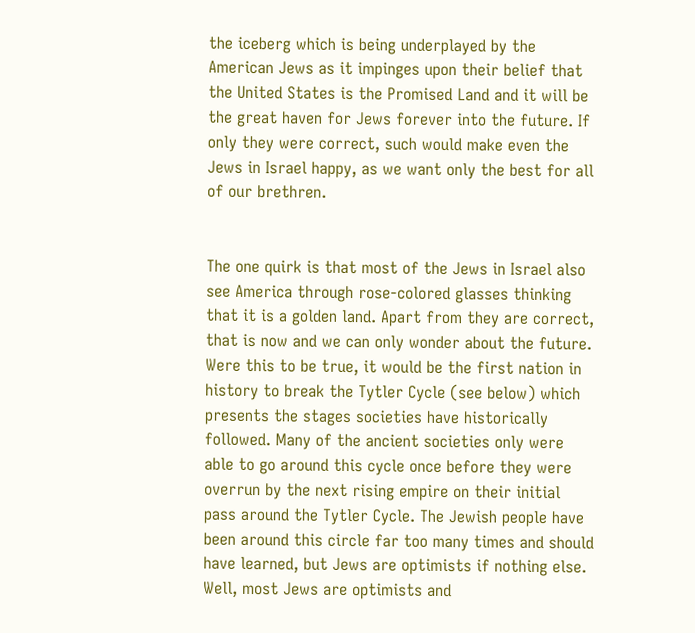the iceberg which is being underplayed by the American Jews as it impinges upon their belief that the United States is the Promised Land and it will be the great haven for Jews forever into the future. If only they were correct, such would make even the Jews in Israel happy, as we want only the best for all of our brethren.


The one quirk is that most of the Jews in Israel also see America through rose-colored glasses thinking that it is a golden land. Apart from they are correct, that is now and we can only wonder about the future. Were this to be true, it would be the first nation in history to break the Tytler Cycle (see below) which presents the stages societies have historically followed. Many of the ancient societies only were able to go around this cycle once before they were overrun by the next rising empire on their initial pass around the Tytler Cycle. The Jewish people have been around this circle far too many times and should have learned, but Jews are optimists if nothing else. Well, most Jews are optimists and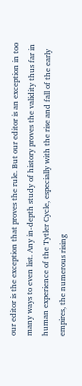our editor is the exception that proves the rule. But our editor is an exception in too many ways to even list. Any in-depth study of history proves the validity thus far in human experience of the Tytler Cycle, especially with the rise and fall of the early empires, the numerous rising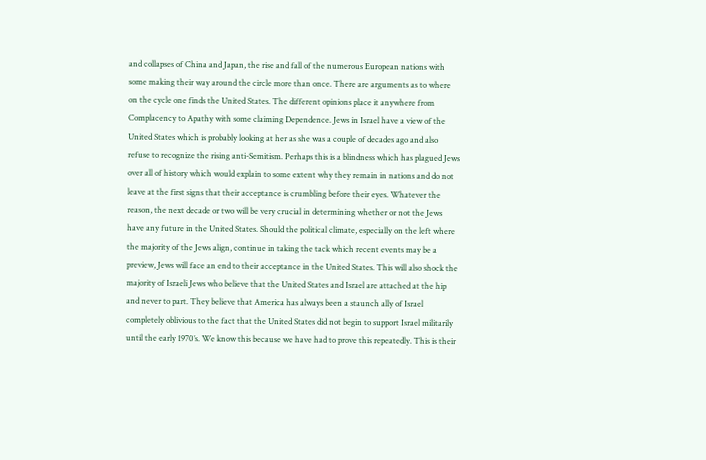and collapses of China and Japan, the rise and fall of the numerous European nations with some making their way around the circle more than once. There are arguments as to where on the cycle one finds the United States. The different opinions place it anywhere from Complacency to Apathy with some claiming Dependence. Jews in Israel have a view of the United States which is probably looking at her as she was a couple of decades ago and also refuse to recognize the rising anti-Semitism. Perhaps this is a blindness which has plagued Jews over all of history which would explain to some extent why they remain in nations and do not leave at the first signs that their acceptance is crumbling before their eyes. Whatever the reason, the next decade or two will be very crucial in determining whether or not the Jews have any future in the United States. Should the political climate, especially on the left where the majority of the Jews align, continue in taking the tack which recent events may be a preview, Jews will face an end to their acceptance in the United States. This will also shock the majority of Israeli Jews who believe that the United States and Israel are attached at the hip and never to part. They believe that America has always been a staunch ally of Israel completely oblivious to the fact that the United States did not begin to support Israel militarily until the early 1970’s. We know this because we have had to prove this repeatedly. This is their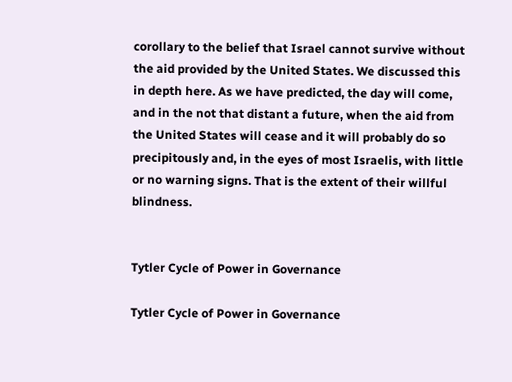corollary to the belief that Israel cannot survive without the aid provided by the United States. We discussed this in depth here. As we have predicted, the day will come, and in the not that distant a future, when the aid from the United States will cease and it will probably do so precipitously and, in the eyes of most Israelis, with little or no warning signs. That is the extent of their willful blindness.


Tytler Cycle of Power in Governance

Tytler Cycle of Power in Governance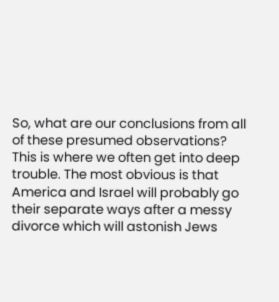So, what are our conclusions from all of these presumed observations? This is where we often get into deep trouble. The most obvious is that America and Israel will probably go their separate ways after a messy divorce which will astonish Jews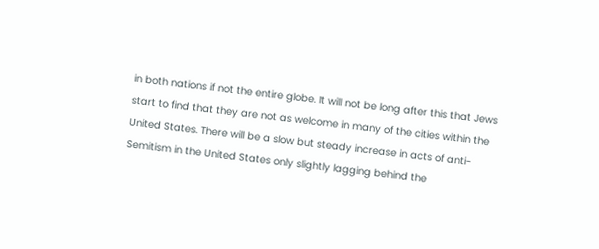in both nations if not the entire globe. It will not be long after this that Jews start to find that they are not as welcome in many of the cities within the United States. There will be a slow but steady increase in acts of anti-Semitism in the United States only slightly lagging behind the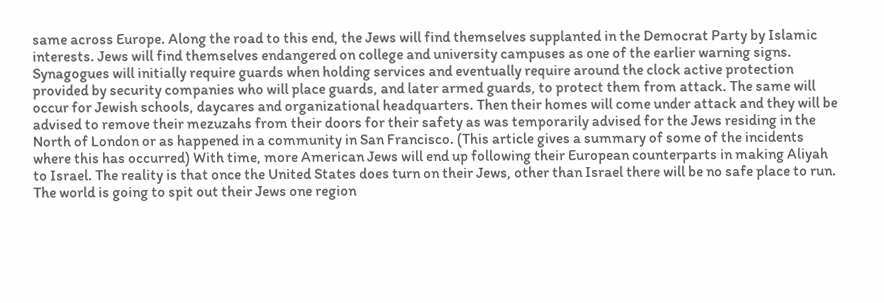same across Europe. Along the road to this end, the Jews will find themselves supplanted in the Democrat Party by Islamic interests. Jews will find themselves endangered on college and university campuses as one of the earlier warning signs. Synagogues will initially require guards when holding services and eventually require around the clock active protection provided by security companies who will place guards, and later armed guards, to protect them from attack. The same will occur for Jewish schools, daycares and organizational headquarters. Then their homes will come under attack and they will be advised to remove their mezuzahs from their doors for their safety as was temporarily advised for the Jews residing in the North of London or as happened in a community in San Francisco. (This article gives a summary of some of the incidents where this has occurred) With time, more American Jews will end up following their European counterparts in making Aliyah to Israel. The reality is that once the United States does turn on their Jews, other than Israel there will be no safe place to run. The world is going to spit out their Jews one region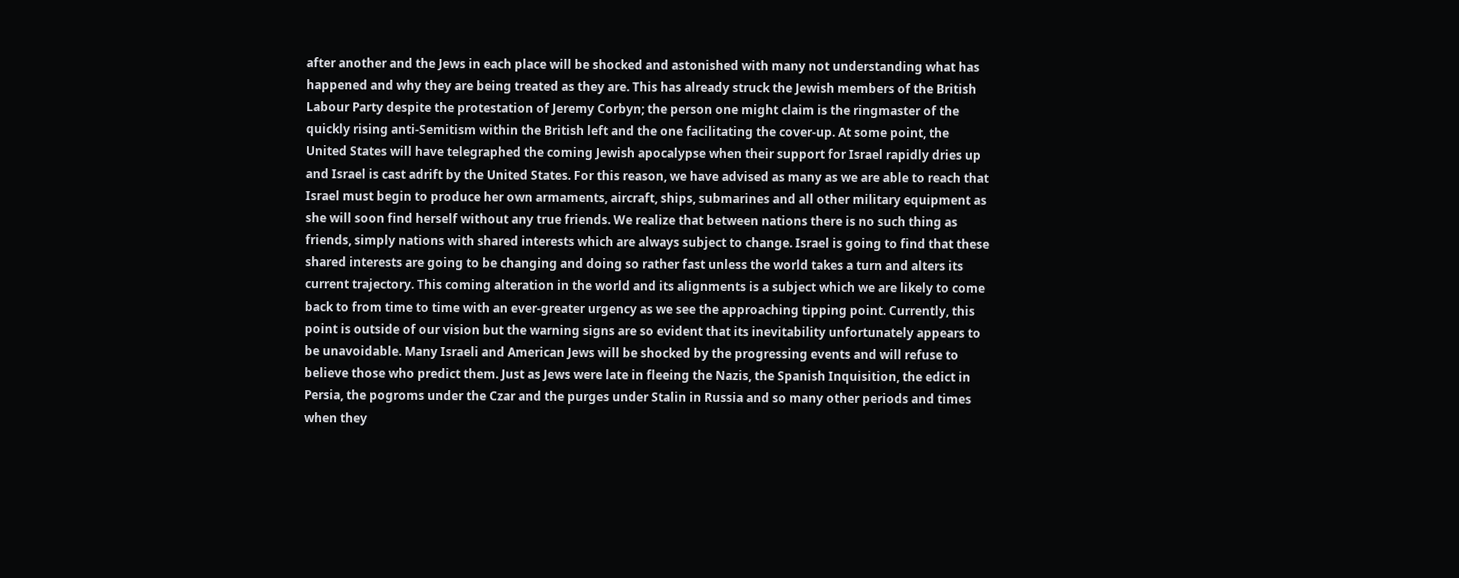after another and the Jews in each place will be shocked and astonished with many not understanding what has happened and why they are being treated as they are. This has already struck the Jewish members of the British Labour Party despite the protestation of Jeremy Corbyn; the person one might claim is the ringmaster of the quickly rising anti-Semitism within the British left and the one facilitating the cover-up. At some point, the United States will have telegraphed the coming Jewish apocalypse when their support for Israel rapidly dries up and Israel is cast adrift by the United States. For this reason, we have advised as many as we are able to reach that Israel must begin to produce her own armaments, aircraft, ships, submarines and all other military equipment as she will soon find herself without any true friends. We realize that between nations there is no such thing as friends, simply nations with shared interests which are always subject to change. Israel is going to find that these shared interests are going to be changing and doing so rather fast unless the world takes a turn and alters its current trajectory. This coming alteration in the world and its alignments is a subject which we are likely to come back to from time to time with an ever-greater urgency as we see the approaching tipping point. Currently, this point is outside of our vision but the warning signs are so evident that its inevitability unfortunately appears to be unavoidable. Many Israeli and American Jews will be shocked by the progressing events and will refuse to believe those who predict them. Just as Jews were late in fleeing the Nazis, the Spanish Inquisition, the edict in Persia, the pogroms under the Czar and the purges under Stalin in Russia and so many other periods and times when they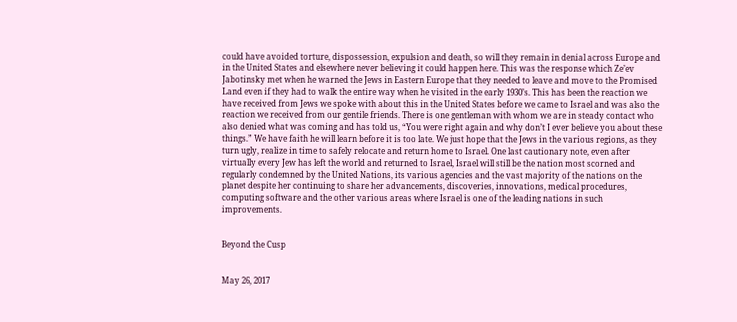could have avoided torture, dispossession, expulsion and death, so will they remain in denial across Europe and in the United States and elsewhere never believing it could happen here. This was the response which Ze’ev Jabotinsky met when he warned the Jews in Eastern Europe that they needed to leave and move to the Promised Land even if they had to walk the entire way when he visited in the early 1930’s. This has been the reaction we have received from Jews we spoke with about this in the United States before we came to Israel and was also the reaction we received from our gentile friends. There is one gentleman with whom we are in steady contact who also denied what was coming and has told us, “You were right again and why don’t I ever believe you about these things.” We have faith he will learn before it is too late. We just hope that the Jews in the various regions, as they turn ugly, realize in time to safely relocate and return home to Israel. One last cautionary note, even after virtually every Jew has left the world and returned to Israel, Israel will still be the nation most scorned and regularly condemned by the United Nations, its various agencies and the vast majority of the nations on the planet despite her continuing to share her advancements, discoveries, innovations, medical procedures, computing software and the other various areas where Israel is one of the leading nations in such improvements.


Beyond the Cusp


May 26, 2017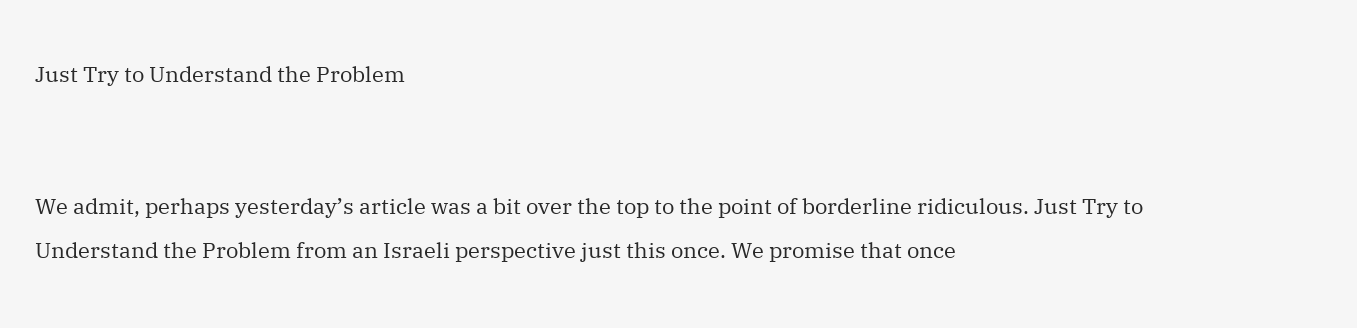Just Try to Understand the Problem


We admit, perhaps yesterday’s article was a bit over the top to the point of borderline ridiculous. Just Try to Understand the Problem from an Israeli perspective just this once. We promise that once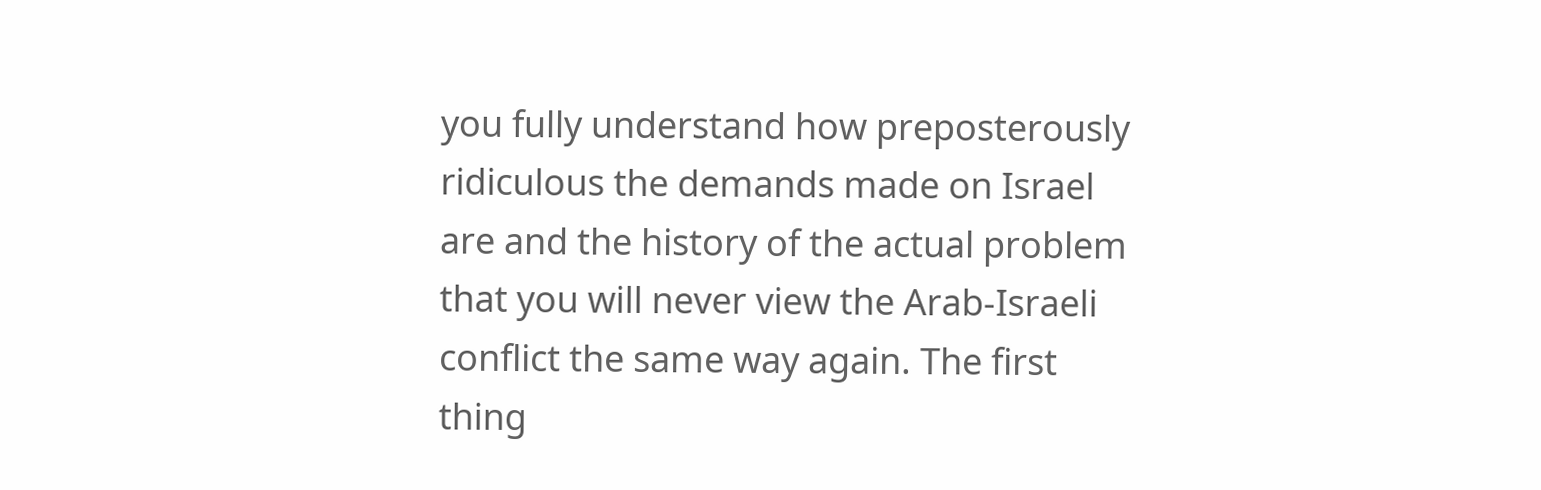you fully understand how preposterously ridiculous the demands made on Israel are and the history of the actual problem that you will never view the Arab-Israeli conflict the same way again. The first thing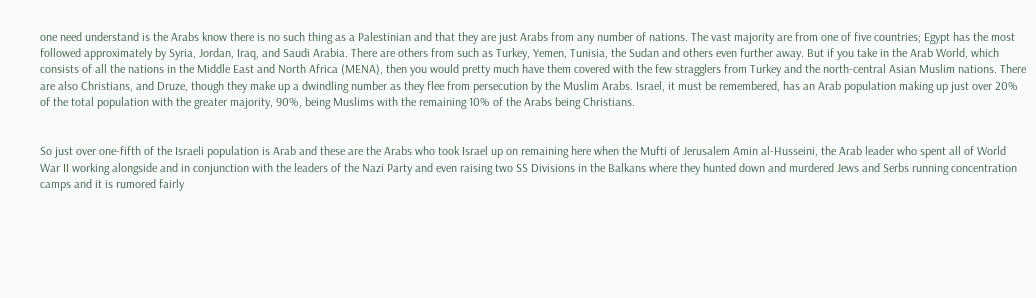one need understand is the Arabs know there is no such thing as a Palestinian and that they are just Arabs from any number of nations. The vast majority are from one of five countries; Egypt has the most followed approximately by Syria, Jordan, Iraq, and Saudi Arabia. There are others from such as Turkey, Yemen, Tunisia, the Sudan and others even further away. But if you take in the Arab World, which consists of all the nations in the Middle East and North Africa (MENA), then you would pretty much have them covered with the few stragglers from Turkey and the north-central Asian Muslim nations. There are also Christians, and Druze, though they make up a dwindling number as they flee from persecution by the Muslim Arabs. Israel, it must be remembered, has an Arab population making up just over 20% of the total population with the greater majority, 90%, being Muslims with the remaining 10% of the Arabs being Christians.


So just over one-fifth of the Israeli population is Arab and these are the Arabs who took Israel up on remaining here when the Mufti of Jerusalem Amin al-Husseini, the Arab leader who spent all of World War II working alongside and in conjunction with the leaders of the Nazi Party and even raising two SS Divisions in the Balkans where they hunted down and murdered Jews and Serbs running concentration camps and it is rumored fairly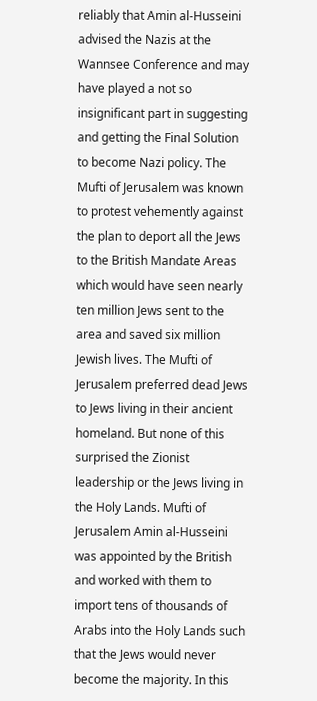reliably that Amin al-Husseini advised the Nazis at the Wannsee Conference and may have played a not so insignificant part in suggesting and getting the Final Solution to become Nazi policy. The Mufti of Jerusalem was known to protest vehemently against the plan to deport all the Jews to the British Mandate Areas which would have seen nearly ten million Jews sent to the area and saved six million Jewish lives. The Mufti of Jerusalem preferred dead Jews to Jews living in their ancient homeland. But none of this surprised the Zionist leadership or the Jews living in the Holy Lands. Mufti of Jerusalem Amin al-Husseini was appointed by the British and worked with them to import tens of thousands of Arabs into the Holy Lands such that the Jews would never become the majority. In this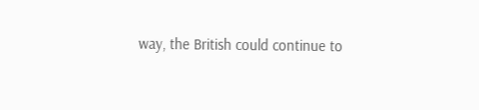way, the British could continue to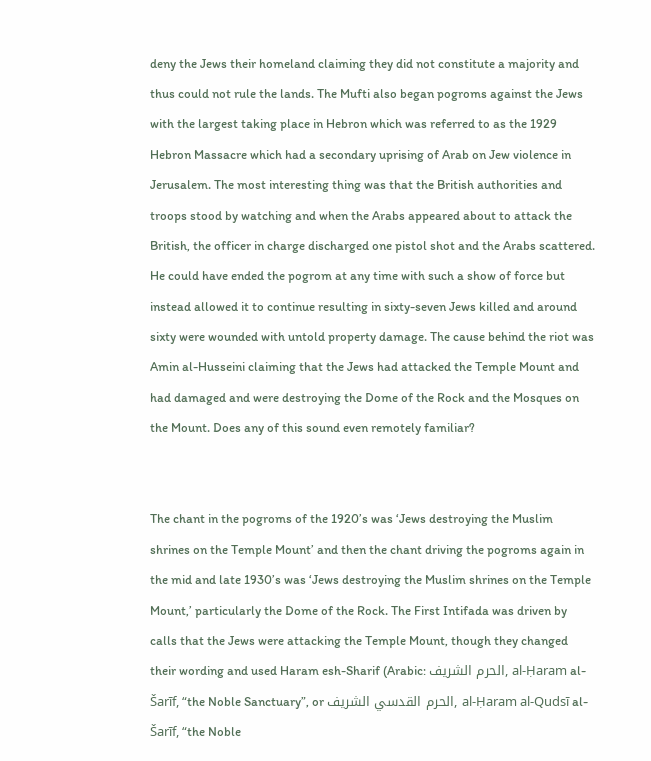deny the Jews their homeland claiming they did not constitute a majority and thus could not rule the lands. The Mufti also began pogroms against the Jews with the largest taking place in Hebron which was referred to as the 1929 Hebron Massacre which had a secondary uprising of Arab on Jew violence in Jerusalem. The most interesting thing was that the British authorities and troops stood by watching and when the Arabs appeared about to attack the British, the officer in charge discharged one pistol shot and the Arabs scattered. He could have ended the pogrom at any time with such a show of force but instead allowed it to continue resulting in sixty-seven Jews killed and around sixty were wounded with untold property damage. The cause behind the riot was Amin al-Husseini claiming that the Jews had attacked the Temple Mount and had damaged and were destroying the Dome of the Rock and the Mosques on the Mount. Does any of this sound even remotely familiar?


The chant in the pogroms of the 1920’s was ‘Jews destroying the Muslim shrines on the Temple Mount’ and then the chant driving the pogroms again in the mid and late 1930’s was ‘Jews destroying the Muslim shrines on the Temple Mount,’ particularly the Dome of the Rock. The First Intifada was driven by calls that the Jews were attacking the Temple Mount, though they changed their wording and used Haram esh-Sharif (Arabic: الحرم الشريف, al-Ḥaram al-Šarīf, “the Noble Sanctuary”, or الحرم القدسي الشريف, al-Ḥaram al-Qudsī al-Šarīf, “the Noble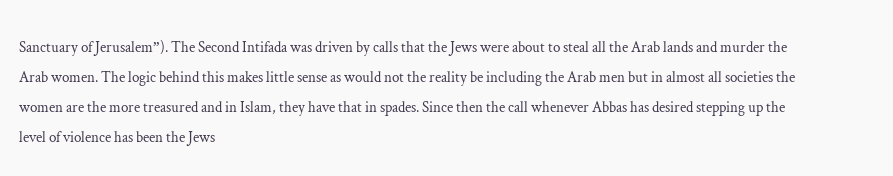Sanctuary of Jerusalem”). The Second Intifada was driven by calls that the Jews were about to steal all the Arab lands and murder the Arab women. The logic behind this makes little sense as would not the reality be including the Arab men but in almost all societies the women are the more treasured and in Islam, they have that in spades. Since then the call whenever Abbas has desired stepping up the level of violence has been the Jews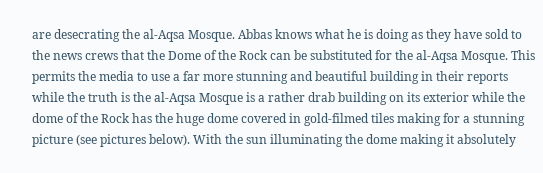are desecrating the al-Aqsa Mosque. Abbas knows what he is doing as they have sold to the news crews that the Dome of the Rock can be substituted for the al-Aqsa Mosque. This permits the media to use a far more stunning and beautiful building in their reports while the truth is the al-Aqsa Mosque is a rather drab building on its exterior while the dome of the Rock has the huge dome covered in gold-filmed tiles making for a stunning picture (see pictures below). With the sun illuminating the dome making it absolutely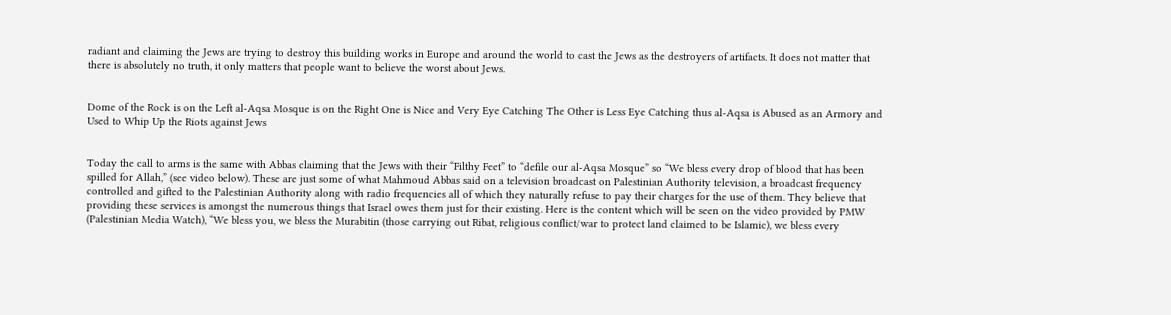radiant and claiming the Jews are trying to destroy this building works in Europe and around the world to cast the Jews as the destroyers of artifacts. It does not matter that there is absolutely no truth, it only matters that people want to believe the worst about Jews.


Dome of the Rock is on the Left al-Aqsa Mosque is on the Right One is Nice and Very Eye Catching The Other is Less Eye Catching thus al-Aqsa is Abused as an Armory and Used to Whip Up the Riots against Jews


Today the call to arms is the same with Abbas claiming that the Jews with their “Filthy Feet” to “defile our al-Aqsa Mosque” so “We bless every drop of blood that has been spilled for Allah,” (see video below). These are just some of what Mahmoud Abbas said on a television broadcast on Palestinian Authority television, a broadcast frequency controlled and gifted to the Palestinian Authority along with radio frequencies all of which they naturally refuse to pay their charges for the use of them. They believe that providing these services is amongst the numerous things that Israel owes them just for their existing. Here is the content which will be seen on the video provided by PMW (Palestinian Media Watch), “We bless you, we bless the Murabitin (those carrying out Ribat, religious conflict/war to protect land claimed to be Islamic), we bless every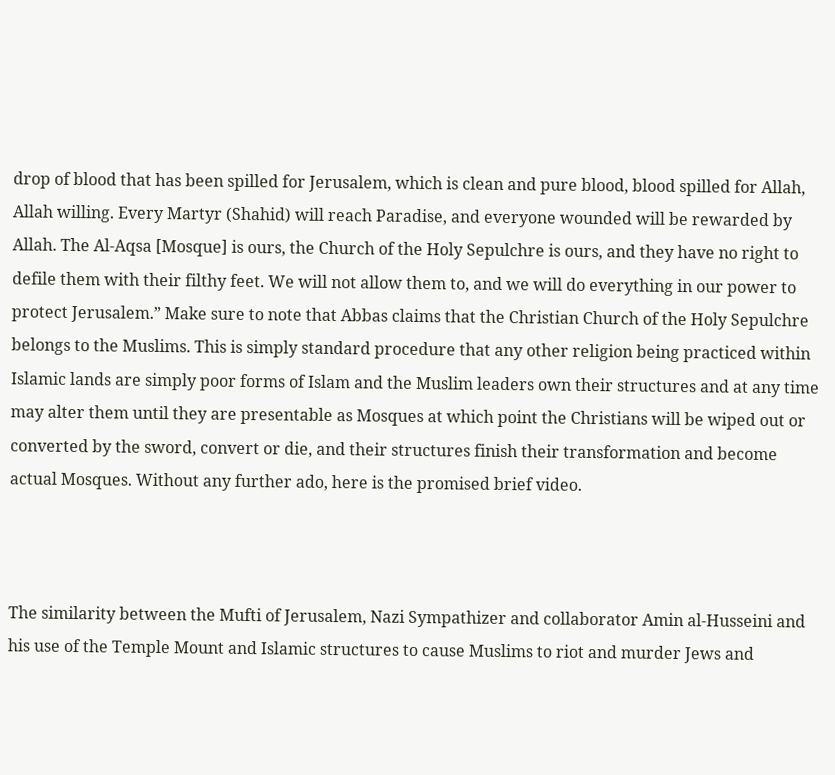drop of blood that has been spilled for Jerusalem, which is clean and pure blood, blood spilled for Allah, Allah willing. Every Martyr (Shahid) will reach Paradise, and everyone wounded will be rewarded by Allah. The Al-Aqsa [Mosque] is ours, the Church of the Holy Sepulchre is ours, and they have no right to defile them with their filthy feet. We will not allow them to, and we will do everything in our power to protect Jerusalem.” Make sure to note that Abbas claims that the Christian Church of the Holy Sepulchre belongs to the Muslims. This is simply standard procedure that any other religion being practiced within Islamic lands are simply poor forms of Islam and the Muslim leaders own their structures and at any time may alter them until they are presentable as Mosques at which point the Christians will be wiped out or converted by the sword, convert or die, and their structures finish their transformation and become actual Mosques. Without any further ado, here is the promised brief video.



The similarity between the Mufti of Jerusalem, Nazi Sympathizer and collaborator Amin al-Husseini and his use of the Temple Mount and Islamic structures to cause Muslims to riot and murder Jews and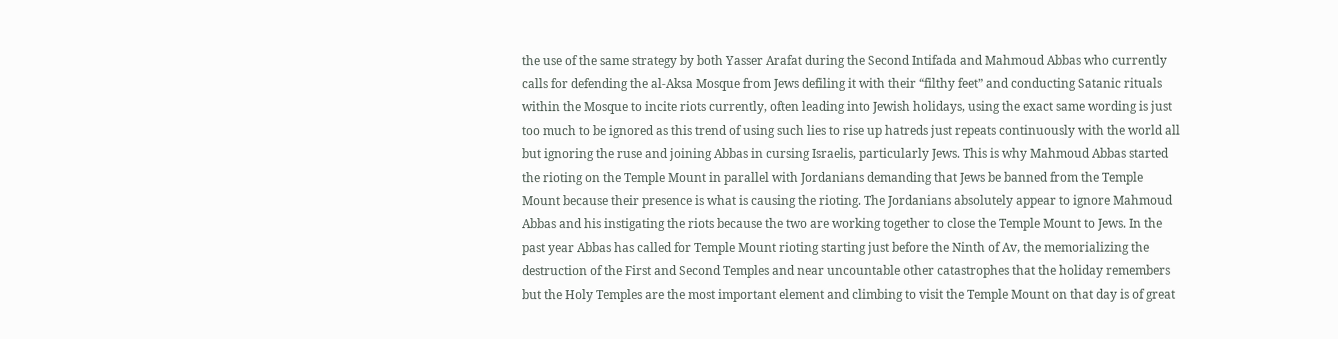the use of the same strategy by both Yasser Arafat during the Second Intifada and Mahmoud Abbas who currently calls for defending the al-Aksa Mosque from Jews defiling it with their “filthy feet” and conducting Satanic rituals within the Mosque to incite riots currently, often leading into Jewish holidays, using the exact same wording is just too much to be ignored as this trend of using such lies to rise up hatreds just repeats continuously with the world all but ignoring the ruse and joining Abbas in cursing Israelis, particularly Jews. This is why Mahmoud Abbas started the rioting on the Temple Mount in parallel with Jordanians demanding that Jews be banned from the Temple Mount because their presence is what is causing the rioting. The Jordanians absolutely appear to ignore Mahmoud Abbas and his instigating the riots because the two are working together to close the Temple Mount to Jews. In the past year Abbas has called for Temple Mount rioting starting just before the Ninth of Av, the memorializing the destruction of the First and Second Temples and near uncountable other catastrophes that the holiday remembers but the Holy Temples are the most important element and climbing to visit the Temple Mount on that day is of great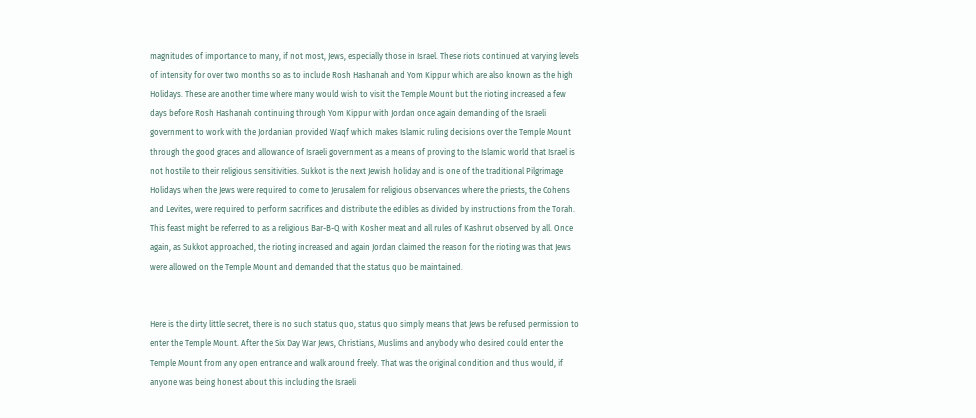magnitudes of importance to many, if not most, Jews, especially those in Israel. These riots continued at varying levels of intensity for over two months so as to include Rosh Hashanah and Yom Kippur which are also known as the high Holidays. These are another time where many would wish to visit the Temple Mount but the rioting increased a few days before Rosh Hashanah continuing through Yom Kippur with Jordan once again demanding of the Israeli government to work with the Jordanian provided Waqf which makes Islamic ruling decisions over the Temple Mount through the good graces and allowance of Israeli government as a means of proving to the Islamic world that Israel is not hostile to their religious sensitivities. Sukkot is the next Jewish holiday and is one of the traditional Pilgrimage Holidays when the Jews were required to come to Jerusalem for religious observances where the priests, the Cohens and Levites, were required to perform sacrifices and distribute the edibles as divided by instructions from the Torah. This feast might be referred to as a religious Bar-B-Q with Kosher meat and all rules of Kashrut observed by all. Once again, as Sukkot approached, the rioting increased and again Jordan claimed the reason for the rioting was that Jews were allowed on the Temple Mount and demanded that the status quo be maintained.


Here is the dirty little secret, there is no such status quo, status quo simply means that Jews be refused permission to enter the Temple Mount. After the Six Day War Jews, Christians, Muslims and anybody who desired could enter the Temple Mount from any open entrance and walk around freely. That was the original condition and thus would, if anyone was being honest about this including the Israeli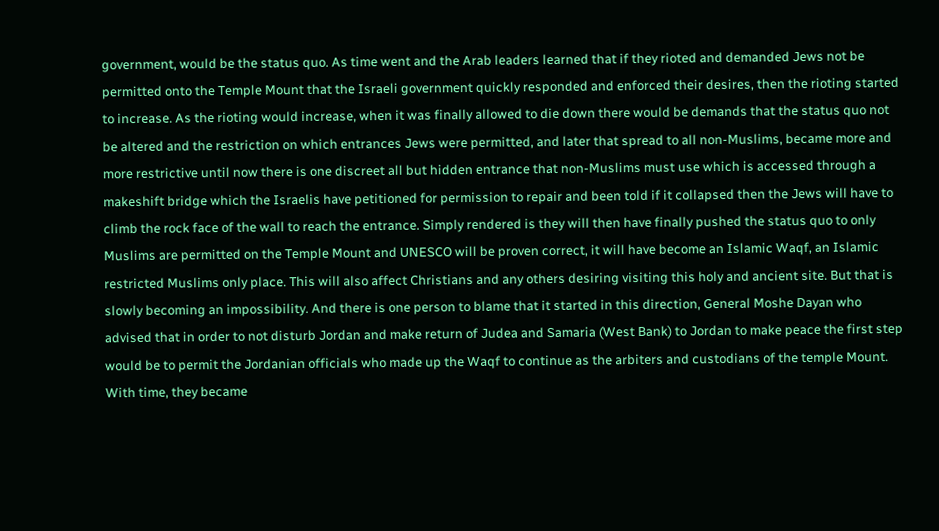government, would be the status quo. As time went and the Arab leaders learned that if they rioted and demanded Jews not be permitted onto the Temple Mount that the Israeli government quickly responded and enforced their desires, then the rioting started to increase. As the rioting would increase, when it was finally allowed to die down there would be demands that the status quo not be altered and the restriction on which entrances Jews were permitted, and later that spread to all non-Muslims, became more and more restrictive until now there is one discreet all but hidden entrance that non-Muslims must use which is accessed through a makeshift bridge which the Israelis have petitioned for permission to repair and been told if it collapsed then the Jews will have to climb the rock face of the wall to reach the entrance. Simply rendered is they will then have finally pushed the status quo to only Muslims are permitted on the Temple Mount and UNESCO will be proven correct, it will have become an Islamic Waqf, an Islamic restricted Muslims only place. This will also affect Christians and any others desiring visiting this holy and ancient site. But that is slowly becoming an impossibility. And there is one person to blame that it started in this direction, General Moshe Dayan who advised that in order to not disturb Jordan and make return of Judea and Samaria (West Bank) to Jordan to make peace the first step would be to permit the Jordanian officials who made up the Waqf to continue as the arbiters and custodians of the temple Mount. With time, they became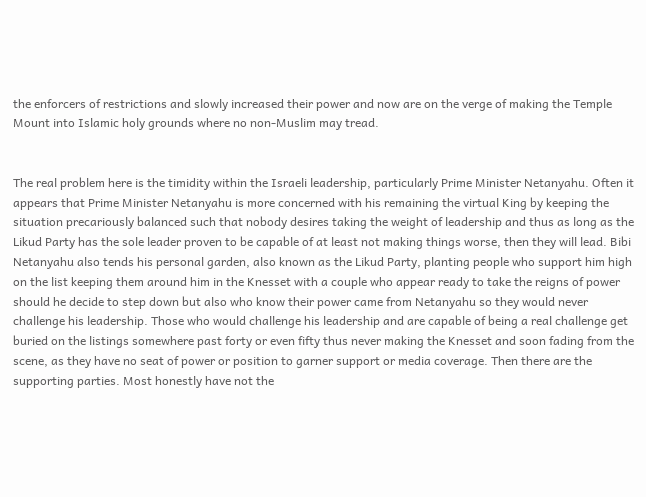the enforcers of restrictions and slowly increased their power and now are on the verge of making the Temple Mount into Islamic holy grounds where no non-Muslim may tread.


The real problem here is the timidity within the Israeli leadership, particularly Prime Minister Netanyahu. Often it appears that Prime Minister Netanyahu is more concerned with his remaining the virtual King by keeping the situation precariously balanced such that nobody desires taking the weight of leadership and thus as long as the Likud Party has the sole leader proven to be capable of at least not making things worse, then they will lead. Bibi Netanyahu also tends his personal garden, also known as the Likud Party, planting people who support him high on the list keeping them around him in the Knesset with a couple who appear ready to take the reigns of power should he decide to step down but also who know their power came from Netanyahu so they would never challenge his leadership. Those who would challenge his leadership and are capable of being a real challenge get buried on the listings somewhere past forty or even fifty thus never making the Knesset and soon fading from the scene, as they have no seat of power or position to garner support or media coverage. Then there are the supporting parties. Most honestly have not the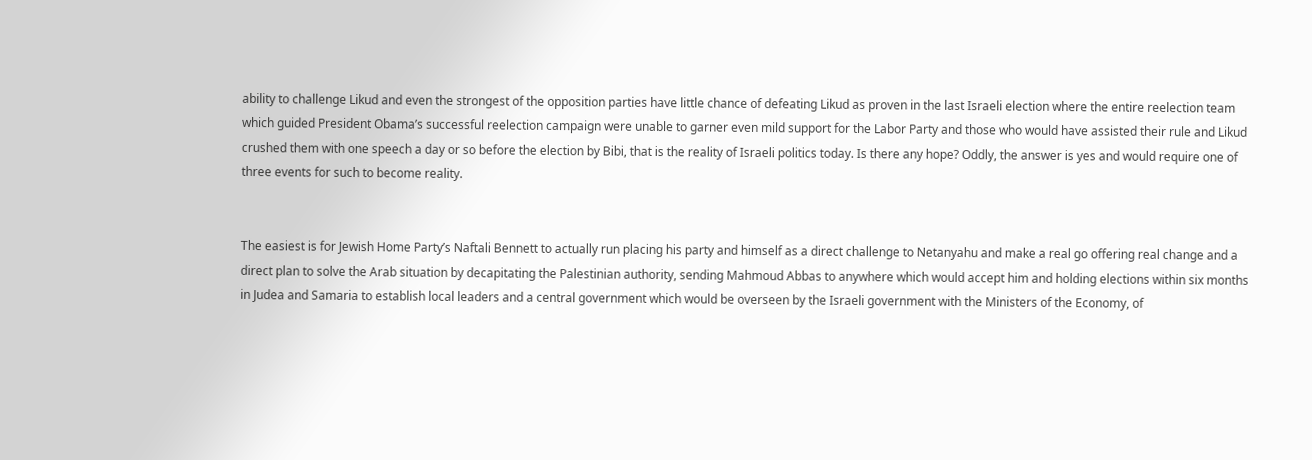ability to challenge Likud and even the strongest of the opposition parties have little chance of defeating Likud as proven in the last Israeli election where the entire reelection team which guided President Obama’s successful reelection campaign were unable to garner even mild support for the Labor Party and those who would have assisted their rule and Likud crushed them with one speech a day or so before the election by Bibi, that is the reality of Israeli politics today. Is there any hope? Oddly, the answer is yes and would require one of three events for such to become reality.


The easiest is for Jewish Home Party’s Naftali Bennett to actually run placing his party and himself as a direct challenge to Netanyahu and make a real go offering real change and a direct plan to solve the Arab situation by decapitating the Palestinian authority, sending Mahmoud Abbas to anywhere which would accept him and holding elections within six months in Judea and Samaria to establish local leaders and a central government which would be overseen by the Israeli government with the Ministers of the Economy, of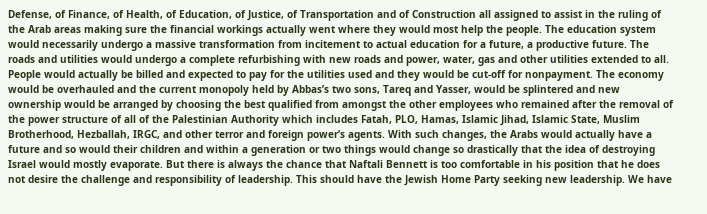Defense, of Finance, of Health, of Education, of Justice, of Transportation and of Construction all assigned to assist in the ruling of the Arab areas making sure the financial workings actually went where they would most help the people. The education system would necessarily undergo a massive transformation from incitement to actual education for a future, a productive future. The roads and utilities would undergo a complete refurbishing with new roads and power, water, gas and other utilities extended to all. People would actually be billed and expected to pay for the utilities used and they would be cut-off for nonpayment. The economy would be overhauled and the current monopoly held by Abbas’s two sons, Tareq and Yasser, would be splintered and new ownership would be arranged by choosing the best qualified from amongst the other employees who remained after the removal of the power structure of all of the Palestinian Authority which includes Fatah, PLO, Hamas, Islamic Jihad, Islamic State, Muslim Brotherhood, Hezballah, IRGC, and other terror and foreign power’s agents. With such changes, the Arabs would actually have a future and so would their children and within a generation or two things would change so drastically that the idea of destroying Israel would mostly evaporate. But there is always the chance that Naftali Bennett is too comfortable in his position that he does not desire the challenge and responsibility of leadership. This should have the Jewish Home Party seeking new leadership. We have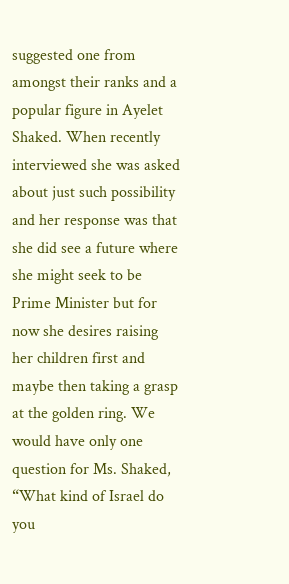suggested one from amongst their ranks and a popular figure in Ayelet Shaked. When recently interviewed she was asked about just such possibility and her response was that she did see a future where she might seek to be Prime Minister but for now she desires raising her children first and maybe then taking a grasp at the golden ring. We would have only one question for Ms. Shaked, “What kind of Israel do you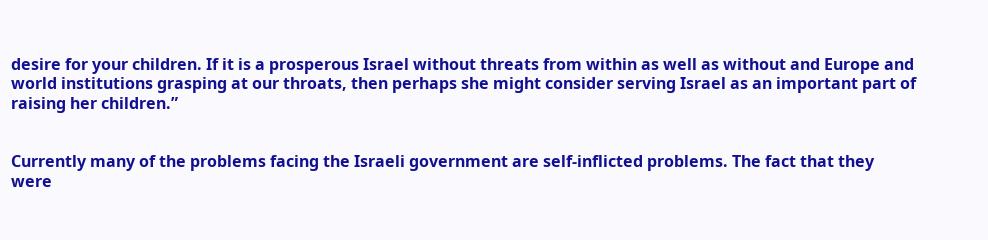desire for your children. If it is a prosperous Israel without threats from within as well as without and Europe and world institutions grasping at our throats, then perhaps she might consider serving Israel as an important part of raising her children.”


Currently many of the problems facing the Israeli government are self-inflicted problems. The fact that they were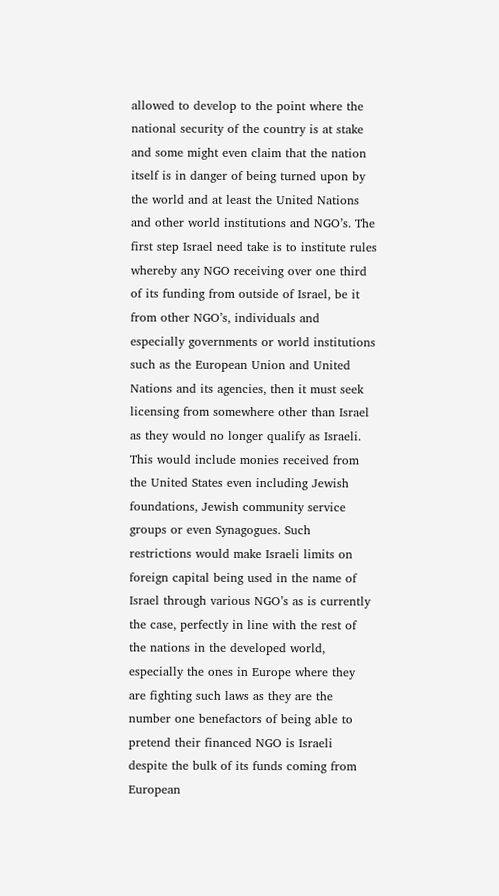allowed to develop to the point where the national security of the country is at stake and some might even claim that the nation itself is in danger of being turned upon by the world and at least the United Nations and other world institutions and NGO’s. The first step Israel need take is to institute rules whereby any NGO receiving over one third of its funding from outside of Israel, be it from other NGO’s, individuals and especially governments or world institutions such as the European Union and United Nations and its agencies, then it must seek licensing from somewhere other than Israel as they would no longer qualify as Israeli. This would include monies received from the United States even including Jewish foundations, Jewish community service groups or even Synagogues. Such restrictions would make Israeli limits on foreign capital being used in the name of Israel through various NGO’s as is currently the case, perfectly in line with the rest of the nations in the developed world, especially the ones in Europe where they are fighting such laws as they are the number one benefactors of being able to pretend their financed NGO is Israeli despite the bulk of its funds coming from European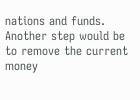nations and funds. Another step would be to remove the current money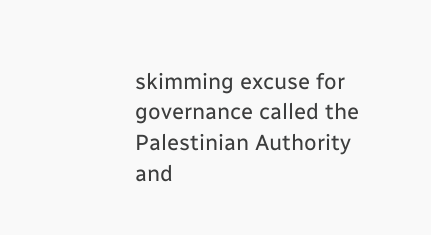skimming excuse for governance called the Palestinian Authority and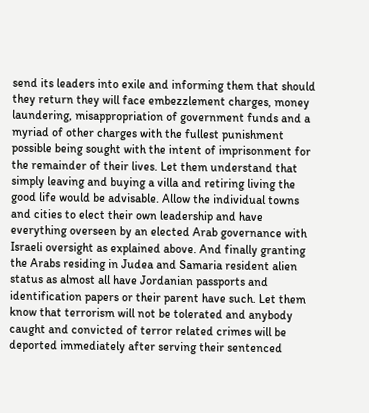send its leaders into exile and informing them that should they return they will face embezzlement charges, money laundering, misappropriation of government funds and a myriad of other charges with the fullest punishment possible being sought with the intent of imprisonment for the remainder of their lives. Let them understand that simply leaving and buying a villa and retiring living the good life would be advisable. Allow the individual towns and cities to elect their own leadership and have everything overseen by an elected Arab governance with Israeli oversight as explained above. And finally granting the Arabs residing in Judea and Samaria resident alien status as almost all have Jordanian passports and identification papers or their parent have such. Let them know that terrorism will not be tolerated and anybody caught and convicted of terror related crimes will be deported immediately after serving their sentenced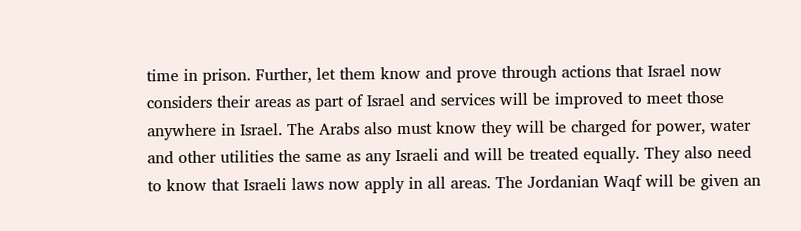time in prison. Further, let them know and prove through actions that Israel now considers their areas as part of Israel and services will be improved to meet those anywhere in Israel. The Arabs also must know they will be charged for power, water and other utilities the same as any Israeli and will be treated equally. They also need to know that Israeli laws now apply in all areas. The Jordanian Waqf will be given an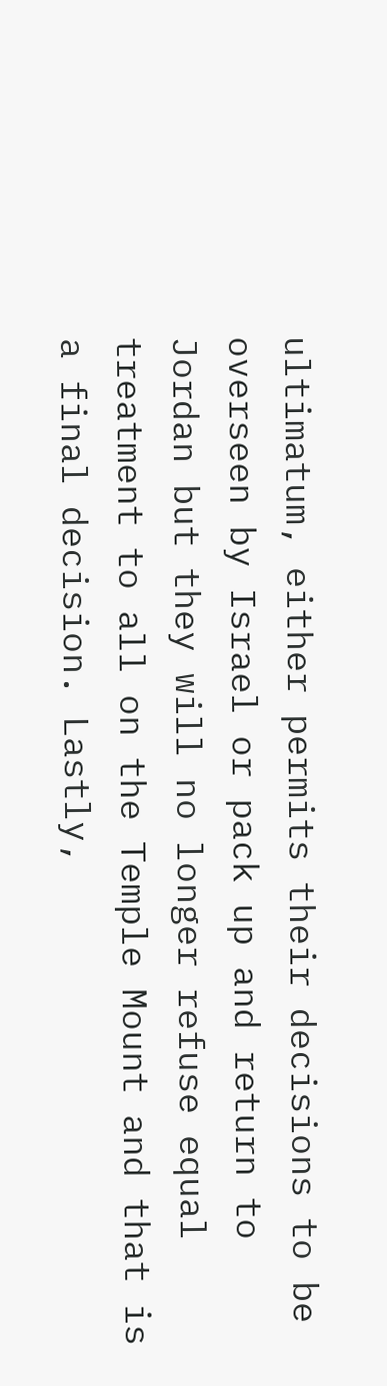ultimatum, either permits their decisions to be overseen by Israel or pack up and return to Jordan but they will no longer refuse equal treatment to all on the Temple Mount and that is a final decision. Lastly,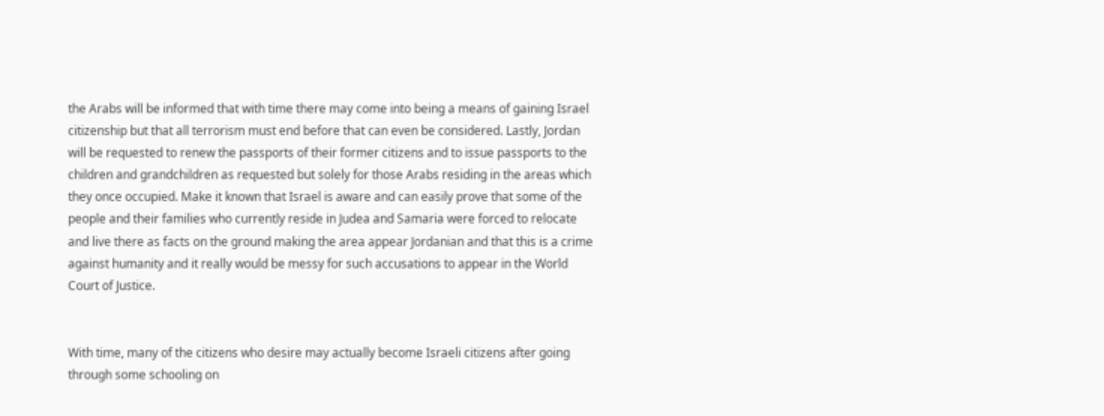the Arabs will be informed that with time there may come into being a means of gaining Israel citizenship but that all terrorism must end before that can even be considered. Lastly, Jordan will be requested to renew the passports of their former citizens and to issue passports to the children and grandchildren as requested but solely for those Arabs residing in the areas which they once occupied. Make it known that Israel is aware and can easily prove that some of the people and their families who currently reside in Judea and Samaria were forced to relocate and live there as facts on the ground making the area appear Jordanian and that this is a crime against humanity and it really would be messy for such accusations to appear in the World Court of Justice.


With time, many of the citizens who desire may actually become Israeli citizens after going through some schooling on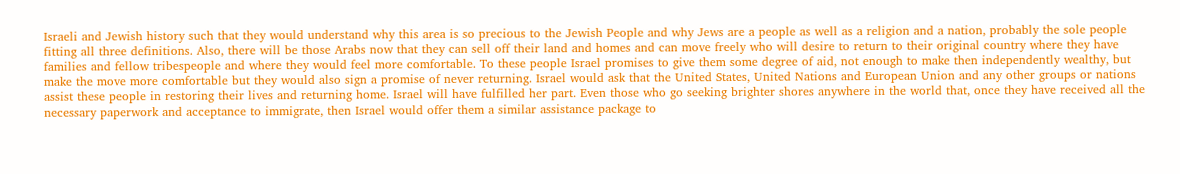Israeli and Jewish history such that they would understand why this area is so precious to the Jewish People and why Jews are a people as well as a religion and a nation, probably the sole people fitting all three definitions. Also, there will be those Arabs now that they can sell off their land and homes and can move freely who will desire to return to their original country where they have families and fellow tribespeople and where they would feel more comfortable. To these people Israel promises to give them some degree of aid, not enough to make then independently wealthy, but make the move more comfortable but they would also sign a promise of never returning. Israel would ask that the United States, United Nations and European Union and any other groups or nations assist these people in restoring their lives and returning home. Israel will have fulfilled her part. Even those who go seeking brighter shores anywhere in the world that, once they have received all the necessary paperwork and acceptance to immigrate, then Israel would offer them a similar assistance package to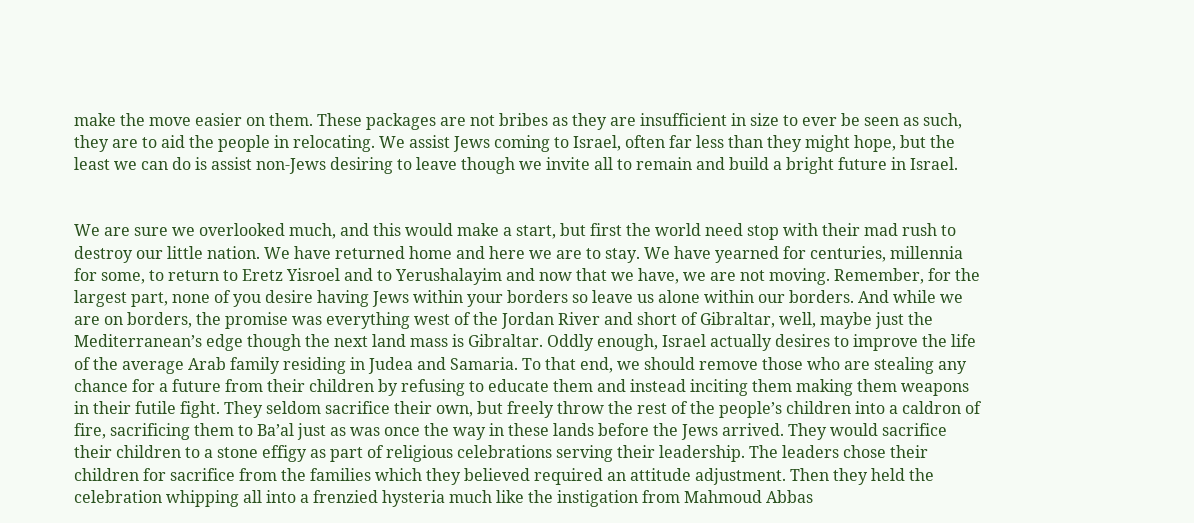make the move easier on them. These packages are not bribes as they are insufficient in size to ever be seen as such, they are to aid the people in relocating. We assist Jews coming to Israel, often far less than they might hope, but the least we can do is assist non-Jews desiring to leave though we invite all to remain and build a bright future in Israel.


We are sure we overlooked much, and this would make a start, but first the world need stop with their mad rush to destroy our little nation. We have returned home and here we are to stay. We have yearned for centuries, millennia for some, to return to Eretz Yisroel and to Yerushalayim and now that we have, we are not moving. Remember, for the largest part, none of you desire having Jews within your borders so leave us alone within our borders. And while we are on borders, the promise was everything west of the Jordan River and short of Gibraltar, well, maybe just the Mediterranean’s edge though the next land mass is Gibraltar. Oddly enough, Israel actually desires to improve the life of the average Arab family residing in Judea and Samaria. To that end, we should remove those who are stealing any chance for a future from their children by refusing to educate them and instead inciting them making them weapons in their futile fight. They seldom sacrifice their own, but freely throw the rest of the people’s children into a caldron of fire, sacrificing them to Ba’al just as was once the way in these lands before the Jews arrived. They would sacrifice their children to a stone effigy as part of religious celebrations serving their leadership. The leaders chose their children for sacrifice from the families which they believed required an attitude adjustment. Then they held the celebration whipping all into a frenzied hysteria much like the instigation from Mahmoud Abbas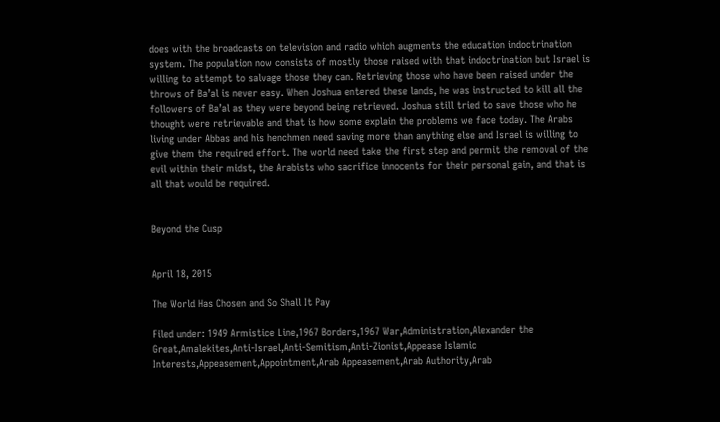does with the broadcasts on television and radio which augments the education indoctrination system. The population now consists of mostly those raised with that indoctrination but Israel is willing to attempt to salvage those they can. Retrieving those who have been raised under the throws of Ba’al is never easy. When Joshua entered these lands, he was instructed to kill all the followers of Ba’al as they were beyond being retrieved. Joshua still tried to save those who he thought were retrievable and that is how some explain the problems we face today. The Arabs living under Abbas and his henchmen need saving more than anything else and Israel is willing to give them the required effort. The world need take the first step and permit the removal of the evil within their midst, the Arabists who sacrifice innocents for their personal gain, and that is all that would be required.


Beyond the Cusp


April 18, 2015

The World Has Chosen and So Shall It Pay

Filed under: 1949 Armistice Line,1967 Borders,1967 War,Administration,Alexander the Great,Amalekites,Anti-Israel,Anti-Semitism,Anti-Zionist,Appease Islamic Interests,Appeasement,Appointment,Arab Appeasement,Arab Authority,Arab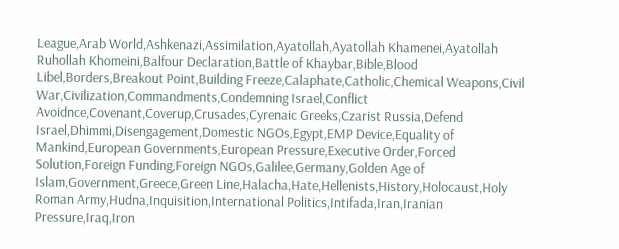League,Arab World,Ashkenazi,Assimilation,Ayatollah,Ayatollah Khamenei,Ayatollah Ruhollah Khomeini,Balfour Declaration,Battle of Khaybar,Bible,Blood Libel,Borders,Breakout Point,Building Freeze,Calaphate,Catholic,Chemical Weapons,Civil War,Civilization,Commandments,Condemning Israel,Conflict Avoidnce,Covenant,Coverup,Crusades,Cyrenaic Greeks,Czarist Russia,Defend Israel,Dhimmi,Disengagement,Domestic NGOs,Egypt,EMP Device,Equality of Mankind,European Governments,European Pressure,Executive Order,Forced Solution,Foreign Funding,Foreign NGOs,Galilee,Germany,Golden Age of Islam,Government,Greece,Green Line,Halacha,Hate,Hellenists,History,Holocaust,Holy Roman Army,Hudna,Inquisition,International Politics,Intifada,Iran,Iranian Pressure,Iraq,Iron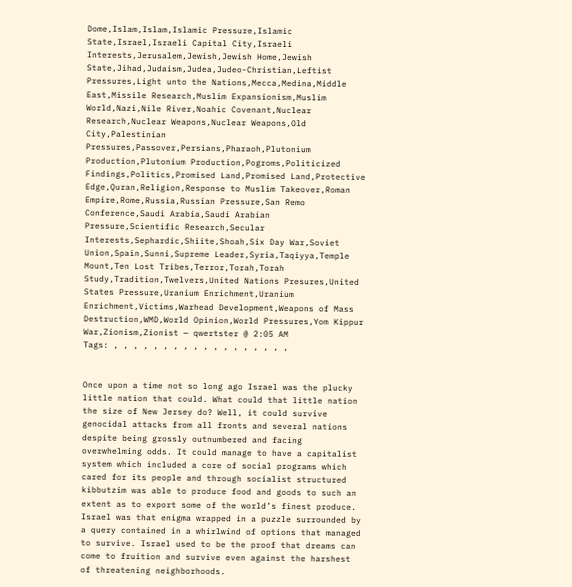Dome,Islam,Islam,Islamic Pressure,Islamic State,Israel,Israeli Capital City,Israeli Interests,Jerusalem,Jewish,Jewish Home,Jewish State,Jihad,Judaism,Judea,Judeo-Christian,Leftist Pressures,Light unto the Nations,Mecca,Medina,Middle East,Missile Research,Muslim Expansionism,Muslim World,Nazi,Nile River,Noahic Covenant,Nuclear Research,Nuclear Weapons,Nuclear Weapons,Old City,Palestinian Pressures,Passover,Persians,Pharaoh,Plutonium Production,Plutonium Production,Pogroms,Politicized Findings,Politics,Promised Land,Promised Land,Protective Edge,Quran,Religion,Response to Muslim Takeover,Roman Empire,Rome,Russia,Russian Pressure,San Remo Conference,Saudi Arabia,Saudi Arabian Pressure,Scientific Research,Secular Interests,Sephardic,Shiite,Shoah,Six Day War,Soviet Union,Spain,Sunni,Supreme Leader,Syria,Taqiyya,Temple Mount,Ten Lost Tribes,Terror,Torah,Torah Study,Tradition,Twelvers,United Nations Presures,United States Pressure,Uranium Enrichment,Uranium Enrichment,Victims,Warhead Development,Weapons of Mass Destruction,WMD,World Opinion,World Pressures,Yom Kippur War,Zionism,Zionist — qwertster @ 2:05 AM
Tags: , , , , , , , , , , , , , , , , , ,


Once upon a time not so long ago Israel was the plucky little nation that could. What could that little nation the size of New Jersey do? Well, it could survive genocidal attacks from all fronts and several nations despite being grossly outnumbered and facing overwhelming odds. It could manage to have a capitalist system which included a core of social programs which cared for its people and through socialist structured kibbutzim was able to produce food and goods to such an extent as to export some of the world’s finest produce. Israel was that enigma wrapped in a puzzle surrounded by a query contained in a whirlwind of options that managed to survive. Israel used to be the proof that dreams can come to fruition and survive even against the harshest of threatening neighborhoods.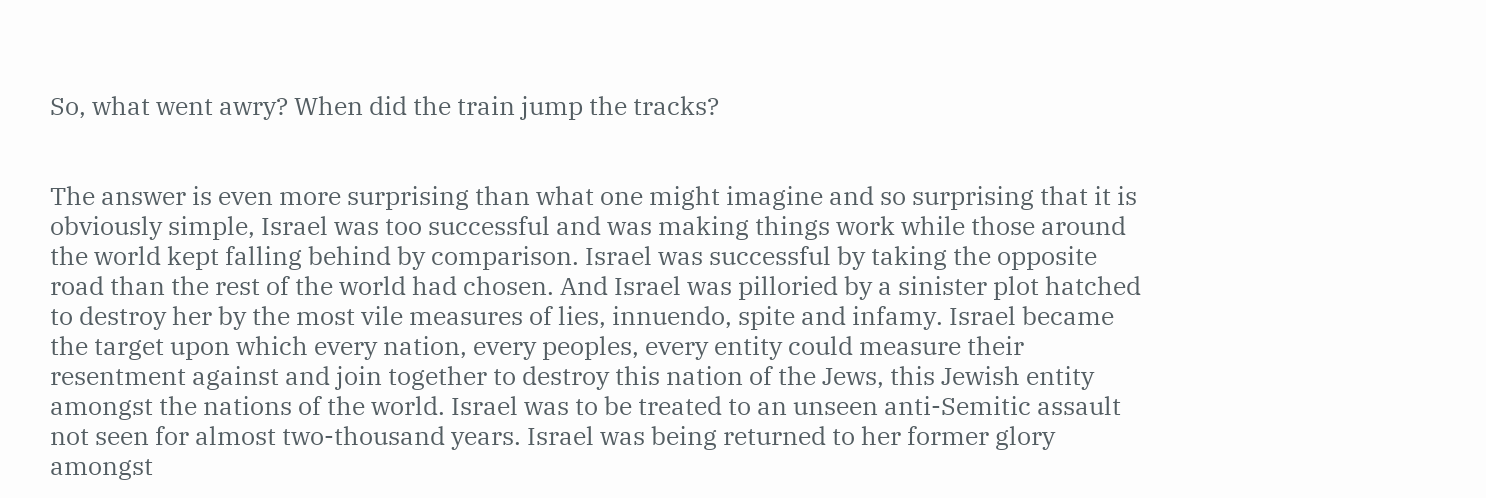So, what went awry? When did the train jump the tracks?


The answer is even more surprising than what one might imagine and so surprising that it is obviously simple, Israel was too successful and was making things work while those around the world kept falling behind by comparison. Israel was successful by taking the opposite road than the rest of the world had chosen. And Israel was pilloried by a sinister plot hatched to destroy her by the most vile measures of lies, innuendo, spite and infamy. Israel became the target upon which every nation, every peoples, every entity could measure their resentment against and join together to destroy this nation of the Jews, this Jewish entity amongst the nations of the world. Israel was to be treated to an unseen anti-Semitic assault not seen for almost two-thousand years. Israel was being returned to her former glory amongst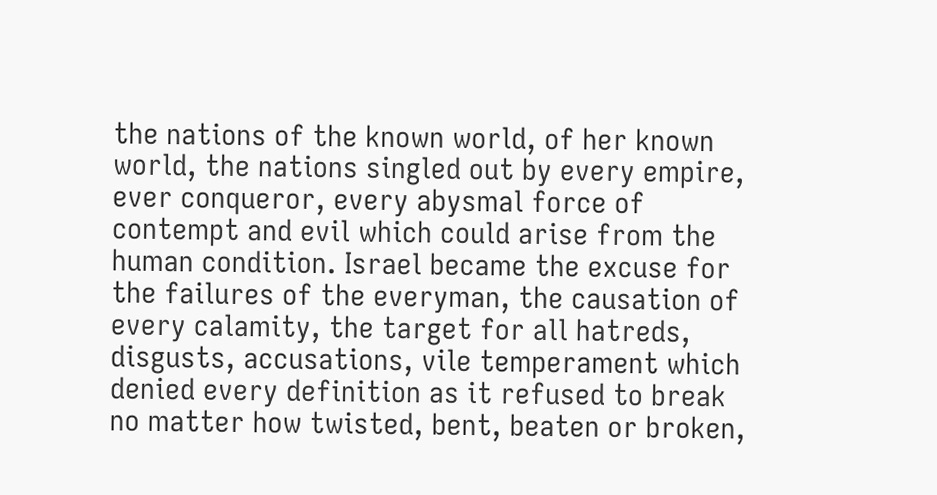the nations of the known world, of her known world, the nations singled out by every empire, ever conqueror, every abysmal force of contempt and evil which could arise from the human condition. Israel became the excuse for the failures of the everyman, the causation of every calamity, the target for all hatreds, disgusts, accusations, vile temperament which denied every definition as it refused to break no matter how twisted, bent, beaten or broken,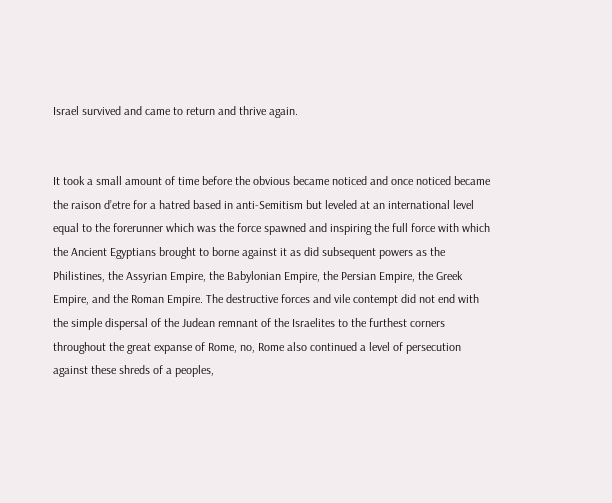Israel survived and came to return and thrive again.


It took a small amount of time before the obvious became noticed and once noticed became the raison d’etre for a hatred based in anti-Semitism but leveled at an international level equal to the forerunner which was the force spawned and inspiring the full force with which the Ancient Egyptians brought to borne against it as did subsequent powers as the Philistines, the Assyrian Empire, the Babylonian Empire, the Persian Empire, the Greek Empire, and the Roman Empire. The destructive forces and vile contempt did not end with the simple dispersal of the Judean remnant of the Israelites to the furthest corners throughout the great expanse of Rome, no, Rome also continued a level of persecution against these shreds of a peoples,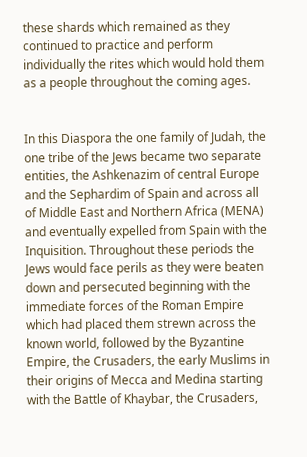these shards which remained as they continued to practice and perform individually the rites which would hold them as a people throughout the coming ages.


In this Diaspora the one family of Judah, the one tribe of the Jews became two separate entities, the Ashkenazim of central Europe and the Sephardim of Spain and across all of Middle East and Northern Africa (MENA) and eventually expelled from Spain with the Inquisition. Throughout these periods the Jews would face perils as they were beaten down and persecuted beginning with the immediate forces of the Roman Empire which had placed them strewn across the known world, followed by the Byzantine Empire, the Crusaders, the early Muslims in their origins of Mecca and Medina starting with the Battle of Khaybar, the Crusaders,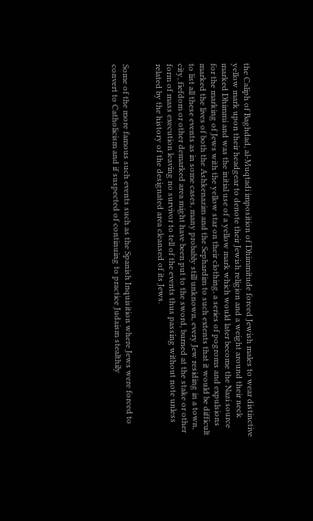the Caliph of Baghdad, al-Muqtadi imposition of Dhimmitude forced Jewish males to wear distinctive yellow mark upon their headgear to denote their Jewish religion and a weight around their neck marked Dhimmi and was the initial use of a yellow mark which would later become the Nazi source for the marking of Jews with the yellow star on their clothing, a series of pogroms and expulsions marked the lives of both the Ashkenazim and the Sephardim to such extents that it would be difficult to list all these events as in some cases, many probably still unknown, every Jew residing in a town, city, fiefdom or other demarked area might have been put to the sword, burned at the stake or other form of mass execution leaving no survivor to tell of the events thus passing without note unless related by the history of the designated area cleansed of its Jews.


Some of the more famous such events such as the Spanish Inquisition where Jews were forced to convert to Catholicism and if suspected of continuing to practice Judaism stealthily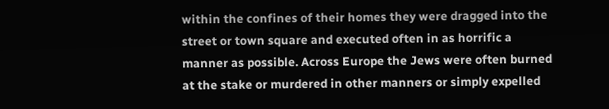within the confines of their homes they were dragged into the street or town square and executed often in as horrific a manner as possible. Across Europe the Jews were often burned at the stake or murdered in other manners or simply expelled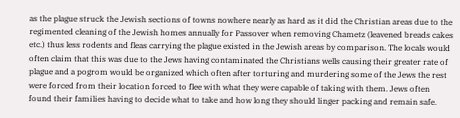as the plague struck the Jewish sections of towns nowhere nearly as hard as it did the Christian areas due to the regimented cleaning of the Jewish homes annually for Passover when removing Chametz (leavened breads cakes etc.) thus less rodents and fleas carrying the plague existed in the Jewish areas by comparison. The locals would often claim that this was due to the Jews having contaminated the Christians wells causing their greater rate of plague and a pogrom would be organized which often after torturing and murdering some of the Jews the rest were forced from their location forced to flee with what they were capable of taking with them. Jews often found their families having to decide what to take and how long they should linger packing and remain safe.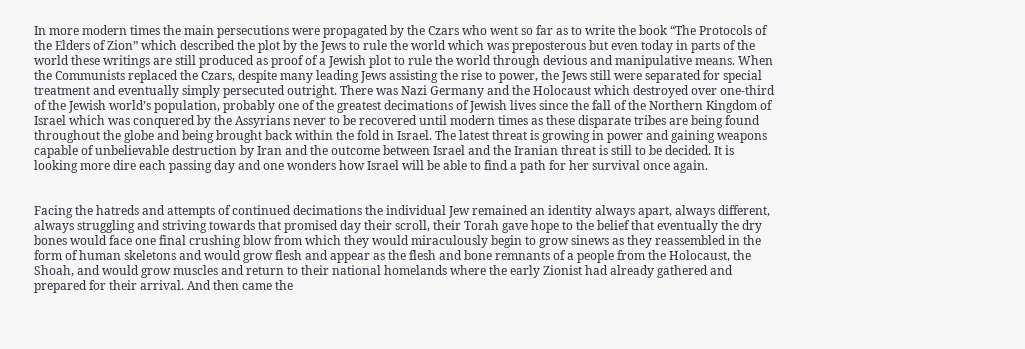In more modern times the main persecutions were propagated by the Czars who went so far as to write the book “The Protocols of the Elders of Zion” which described the plot by the Jews to rule the world which was preposterous but even today in parts of the world these writings are still produced as proof of a Jewish plot to rule the world through devious and manipulative means. When the Communists replaced the Czars, despite many leading Jews assisting the rise to power, the Jews still were separated for special treatment and eventually simply persecuted outright. There was Nazi Germany and the Holocaust which destroyed over one-third of the Jewish world’s population, probably one of the greatest decimations of Jewish lives since the fall of the Northern Kingdom of Israel which was conquered by the Assyrians never to be recovered until modern times as these disparate tribes are being found throughout the globe and being brought back within the fold in Israel. The latest threat is growing in power and gaining weapons capable of unbelievable destruction by Iran and the outcome between Israel and the Iranian threat is still to be decided. It is looking more dire each passing day and one wonders how Israel will be able to find a path for her survival once again.


Facing the hatreds and attempts of continued decimations the individual Jew remained an identity always apart, always different, always struggling and striving towards that promised day their scroll, their Torah gave hope to the belief that eventually the dry bones would face one final crushing blow from which they would miraculously begin to grow sinews as they reassembled in the form of human skeletons and would grow flesh and appear as the flesh and bone remnants of a people from the Holocaust, the Shoah, and would grow muscles and return to their national homelands where the early Zionist had already gathered and prepared for their arrival. And then came the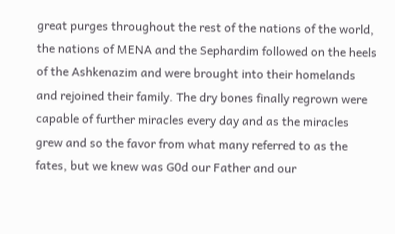great purges throughout the rest of the nations of the world, the nations of MENA and the Sephardim followed on the heels of the Ashkenazim and were brought into their homelands and rejoined their family. The dry bones finally regrown were capable of further miracles every day and as the miracles grew and so the favor from what many referred to as the fates, but we knew was G0d our Father and our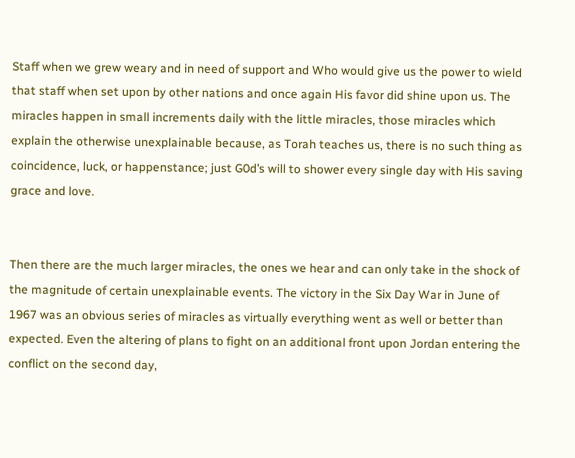Staff when we grew weary and in need of support and Who would give us the power to wield that staff when set upon by other nations and once again His favor did shine upon us. The miracles happen in small increments daily with the little miracles, those miracles which explain the otherwise unexplainable because, as Torah teaches us, there is no such thing as coincidence, luck, or happenstance; just G0d’s will to shower every single day with His saving grace and love.


Then there are the much larger miracles, the ones we hear and can only take in the shock of the magnitude of certain unexplainable events. The victory in the Six Day War in June of 1967 was an obvious series of miracles as virtually everything went as well or better than expected. Even the altering of plans to fight on an additional front upon Jordan entering the conflict on the second day,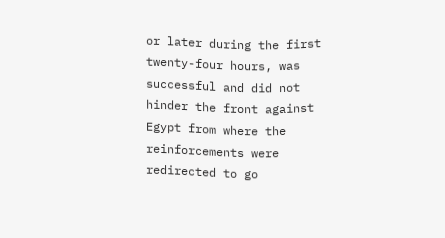or later during the first twenty-four hours, was successful and did not hinder the front against Egypt from where the reinforcements were redirected to go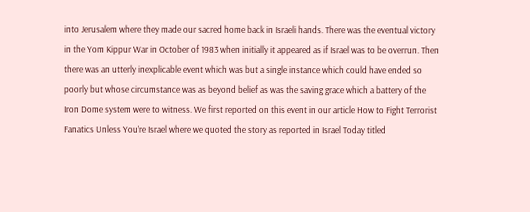into Jerusalem where they made our sacred home back in Israeli hands. There was the eventual victory in the Yom Kippur War in October of 1983 when initially it appeared as if Israel was to be overrun. Then there was an utterly inexplicable event which was but a single instance which could have ended so poorly but whose circumstance was as beyond belief as was the saving grace which a battery of the Iron Dome system were to witness. We first reported on this event in our article How to Fight Terrorist Fanatics Unless You’re Israel where we quoted the story as reported in Israel Today titled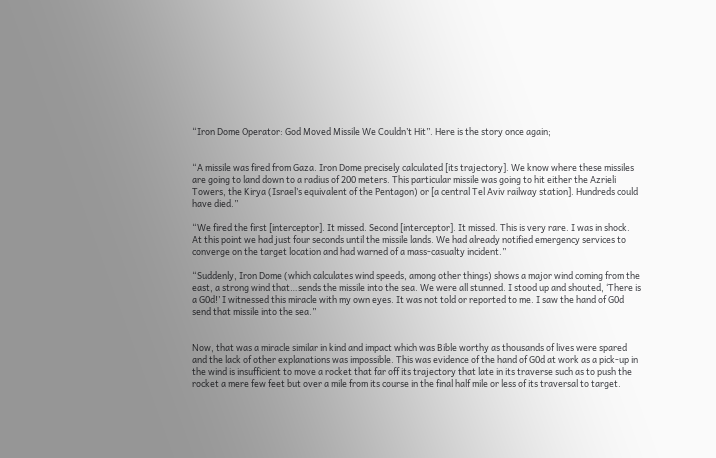“Iron Dome Operator: God Moved Missile We Couldn’t Hit”. Here is the story once again;


“A missile was fired from Gaza. Iron Dome precisely calculated [its trajectory]. We know where these missiles are going to land down to a radius of 200 meters. This particular missile was going to hit either the Azrieli Towers, the Kirya (Israel’s equivalent of the Pentagon) or [a central Tel Aviv railway station]. Hundreds could have died.”

“We fired the first [interceptor]. It missed. Second [interceptor]. It missed. This is very rare. I was in shock. At this point we had just four seconds until the missile lands. We had already notified emergency services to converge on the target location and had warned of a mass-casualty incident.”

“Suddenly, Iron Dome (which calculates wind speeds, among other things) shows a major wind coming from the east, a strong wind that…sends the missile into the sea. We were all stunned. I stood up and shouted, ‘There is a G0d!’ I witnessed this miracle with my own eyes. It was not told or reported to me. I saw the hand of G0d send that missile into the sea.”


Now, that was a miracle similar in kind and impact which was Bible worthy as thousands of lives were spared and the lack of other explanations was impossible. This was evidence of the hand of G0d at work as a pick-up in the wind is insufficient to move a rocket that far off its trajectory that late in its traverse such as to push the rocket a mere few feet but over a mile from its course in the final half mile or less of its traversal to target.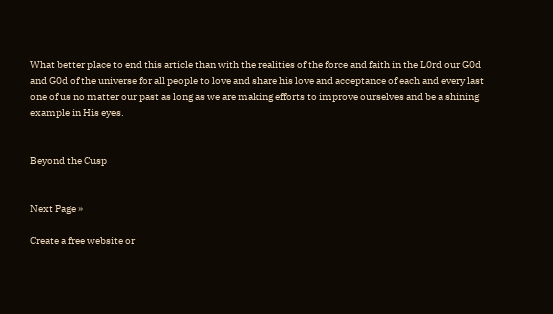What better place to end this article than with the realities of the force and faith in the L0rd our G0d and G0d of the universe for all people to love and share his love and acceptance of each and every last one of us no matter our past as long as we are making efforts to improve ourselves and be a shining example in His eyes.


Beyond the Cusp


Next Page »

Create a free website or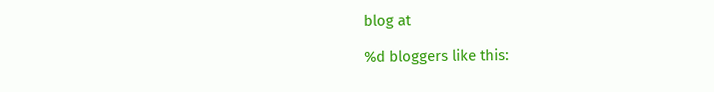blog at

%d bloggers like this: